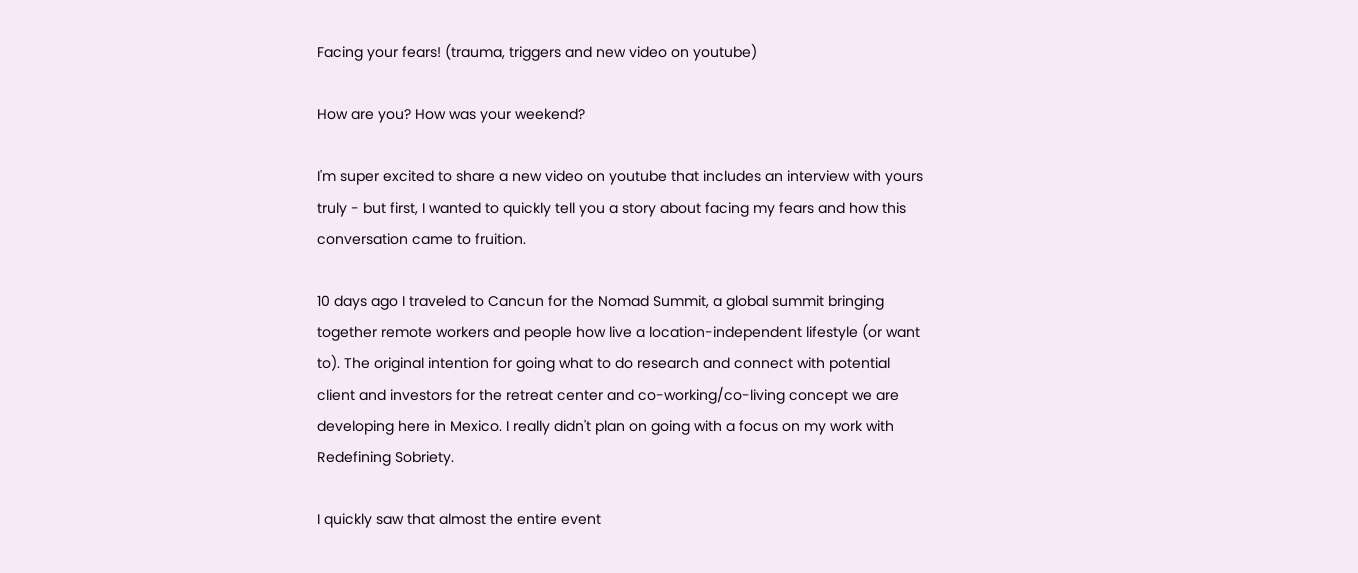Facing your fears! (trauma, triggers and new video on youtube)

How are you? How was your weekend?

I'm super excited to share a new video on youtube that includes an interview with yours truly - but first, I wanted to quickly tell you a story about facing my fears and how this conversation came to fruition.

10 days ago I traveled to Cancun for the Nomad Summit, a global summit bringing together remote workers and people how live a location-independent lifestyle (or want to). The original intention for going what to do research and connect with potential client and investors for the retreat center and co-working/co-living concept we are developing here in Mexico. I really didn't plan on going with a focus on my work with Redefining Sobriety.

I quickly saw that almost the entire event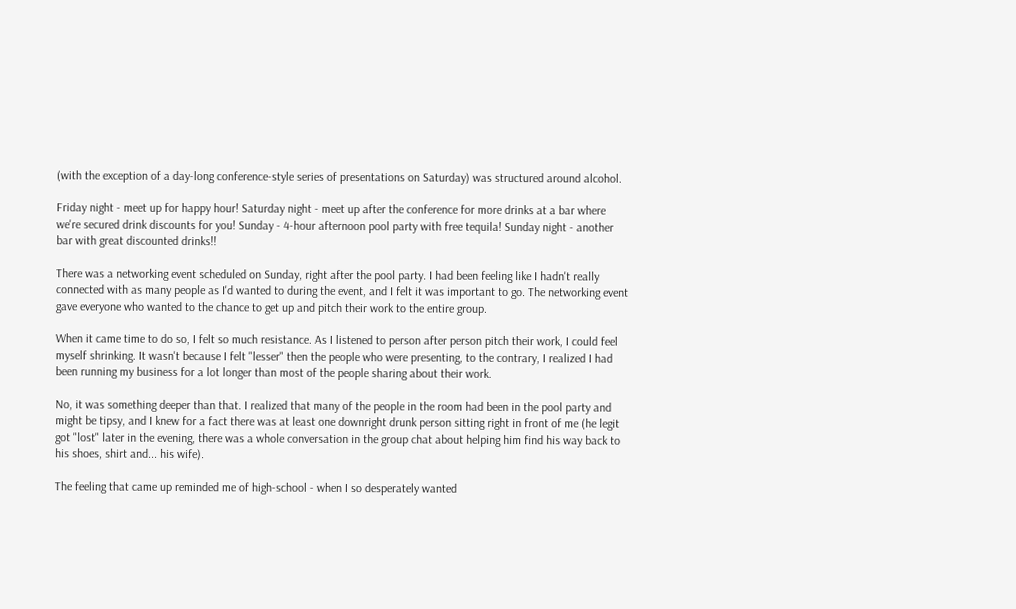(with the exception of a day-long conference-style series of presentations on Saturday) was structured around alcohol.

Friday night - meet up for happy hour! Saturday night - meet up after the conference for more drinks at a bar where we're secured drink discounts for you! Sunday - 4-hour afternoon pool party with free tequila! Sunday night - another bar with great discounted drinks!!

There was a networking event scheduled on Sunday, right after the pool party. I had been feeling like I hadn't really connected with as many people as I'd wanted to during the event, and I felt it was important to go. The networking event gave everyone who wanted to the chance to get up and pitch their work to the entire group.

When it came time to do so, I felt so much resistance. As I listened to person after person pitch their work, I could feel myself shrinking. It wasn't because I felt "lesser" then the people who were presenting, to the contrary, I realized I had been running my business for a lot longer than most of the people sharing about their work.

No, it was something deeper than that. I realized that many of the people in the room had been in the pool party and might be tipsy, and I knew for a fact there was at least one downright drunk person sitting right in front of me (he legit got "lost" later in the evening, there was a whole conversation in the group chat about helping him find his way back to his shoes, shirt and... his wife).

The feeling that came up reminded me of high-school - when I so desperately wanted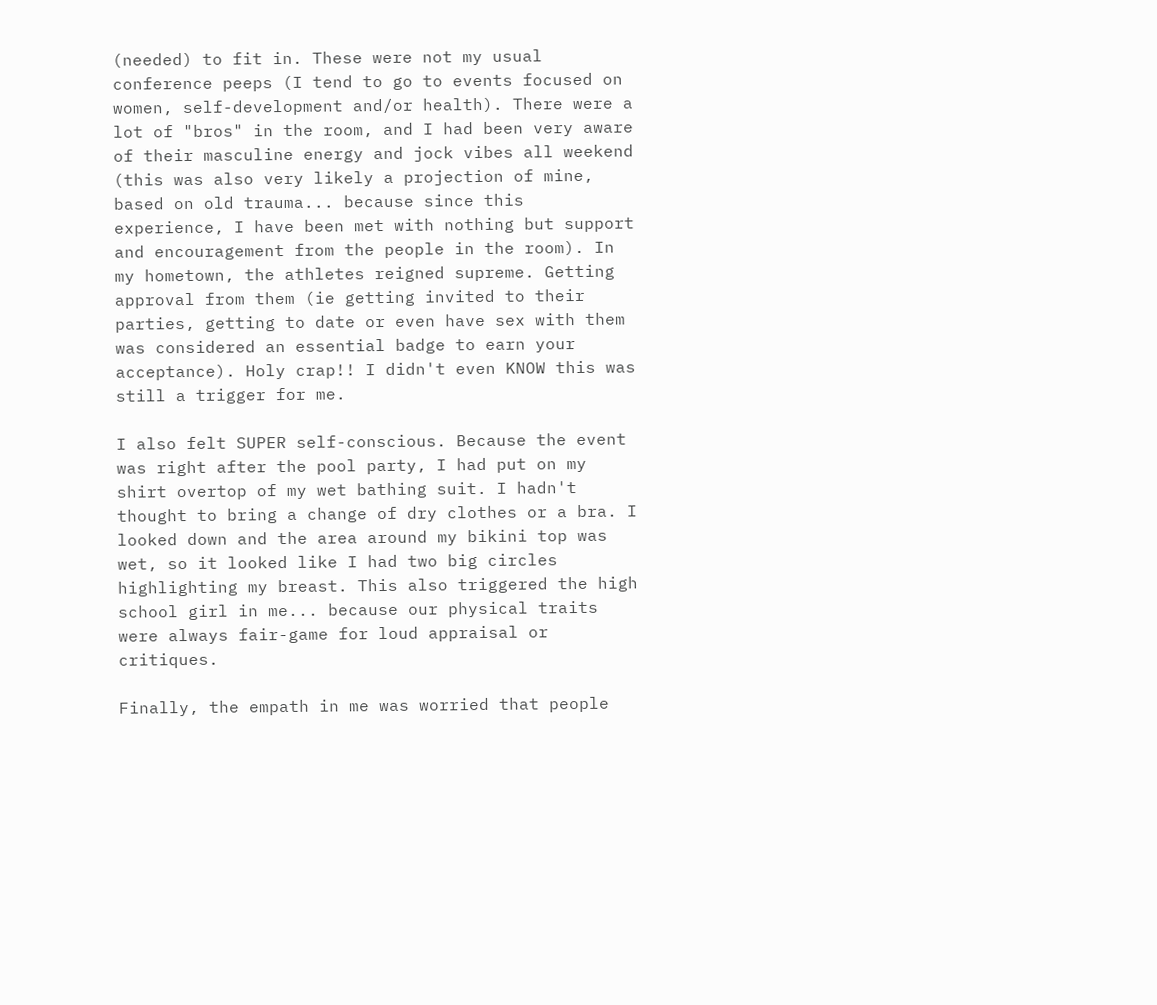(needed) to fit in. These were not my usual conference peeps (I tend to go to events focused on women, self-development and/or health). There were a lot of "bros" in the room, and I had been very aware of their masculine energy and jock vibes all weekend (this was also very likely a projection of mine, based on old trauma... because since this experience, I have been met with nothing but support and encouragement from the people in the room). In my hometown, the athletes reigned supreme. Getting approval from them (ie getting invited to their parties, getting to date or even have sex with them was considered an essential badge to earn your acceptance). Holy crap!! I didn't even KNOW this was still a trigger for me.

I also felt SUPER self-conscious. Because the event was right after the pool party, I had put on my shirt overtop of my wet bathing suit. I hadn't thought to bring a change of dry clothes or a bra. I looked down and the area around my bikini top was wet, so it looked like I had two big circles highlighting my breast. This also triggered the high school girl in me... because our physical traits were always fair-game for loud appraisal or critiques.

Finally, the empath in me was worried that people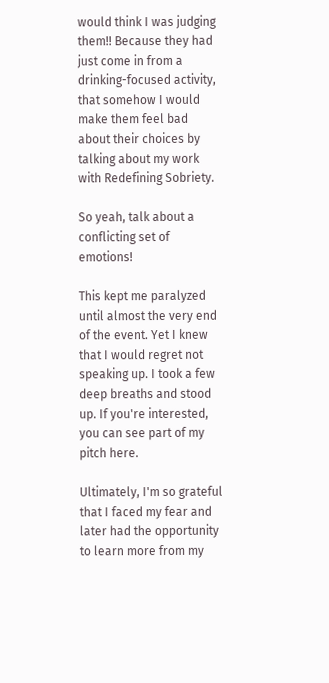would think I was judging them!! Because they had just come in from a drinking-focused activity, that somehow I would make them feel bad about their choices by talking about my work with Redefining Sobriety.

So yeah, talk about a conflicting set of emotions!

This kept me paralyzed until almost the very end of the event. Yet I knew that I would regret not speaking up. I took a few deep breaths and stood up. If you're interested, you can see part of my pitch here.

Ultimately, I'm so grateful that I faced my fear and later had the opportunity to learn more from my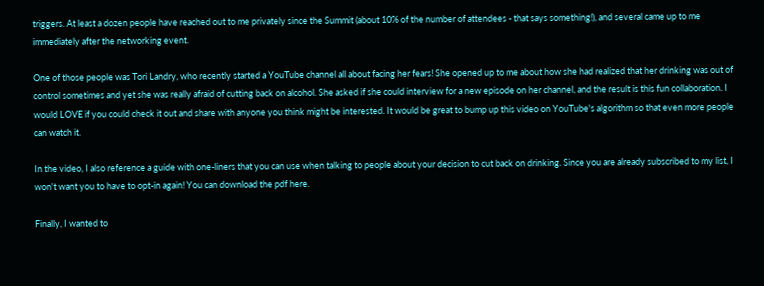triggers. At least a dozen people have reached out to me privately since the Summit (about 10% of the number of attendees - that says something!), and several came up to me immediately after the networking event.

One of those people was Tori Landry, who recently started a YouTube channel all about facing her fears! She opened up to me about how she had realized that her drinking was out of control sometimes and yet she was really afraid of cutting back on alcohol. She asked if she could interview for a new episode on her channel, and the result is this fun collaboration. I would LOVE if you could check it out and share with anyone you think might be interested. It would be great to bump up this video on YouTube's algorithm so that even more people can watch it.

In the video, I also reference a guide with one-liners that you can use when talking to people about your decision to cut back on drinking. Since you are already subscribed to my list, I won't want you to have to opt-in again! You can download the pdf here.

Finally, I wanted to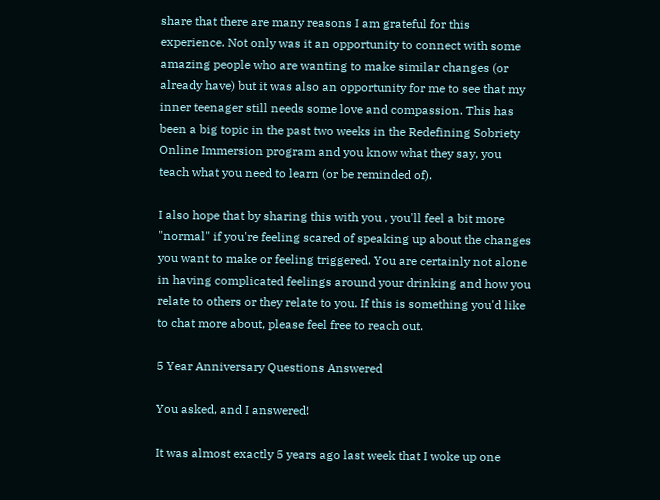share that there are many reasons I am grateful for this experience. Not only was it an opportunity to connect with some amazing people who are wanting to make similar changes (or already have) but it was also an opportunity for me to see that my inner teenager still needs some love and compassion. This has been a big topic in the past two weeks in the Redefining Sobriety Online Immersion program and you know what they say, you teach what you need to learn (or be reminded of).

I also hope that by sharing this with you , you'll feel a bit more "normal" if you're feeling scared of speaking up about the changes you want to make or feeling triggered. You are certainly not alone in having complicated feelings around your drinking and how you relate to others or they relate to you. If this is something you'd like to chat more about, please feel free to reach out.

5 Year Anniversary Questions Answered

You asked, and I answered!

It was almost exactly 5 years ago last week that I woke up one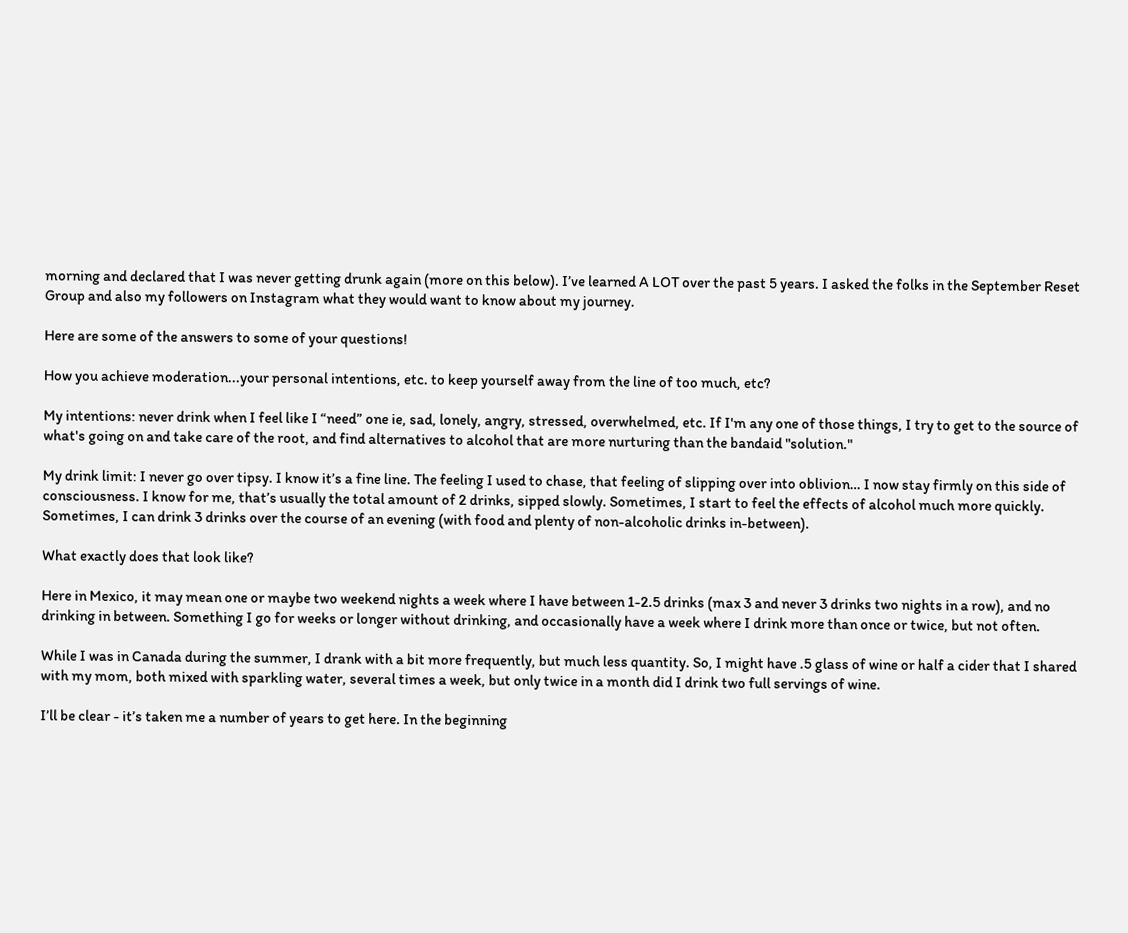morning and declared that I was never getting drunk again (more on this below). I’ve learned A LOT over the past 5 years. I asked the folks in the September Reset Group and also my followers on Instagram what they would want to know about my journey.

Here are some of the answers to some of your questions!

How you achieve moderation...your personal intentions, etc. to keep yourself away from the line of too much, etc?

My intentions: never drink when I feel like I “need” one ie, sad, lonely, angry, stressed, overwhelmed, etc. If I'm any one of those things, I try to get to the source of what's going on and take care of the root, and find alternatives to alcohol that are more nurturing than the bandaid "solution."

My drink limit: I never go over tipsy. I know it’s a fine line. The feeling I used to chase, that feeling of slipping over into oblivion… I now stay firmly on this side of consciousness. I know for me, that’s usually the total amount of 2 drinks, sipped slowly. Sometimes, I start to feel the effects of alcohol much more quickly. Sometimes, I can drink 3 drinks over the course of an evening (with food and plenty of non-alcoholic drinks in-between).

What exactly does that look like?

Here in Mexico, it may mean one or maybe two weekend nights a week where I have between 1-2.5 drinks (max 3 and never 3 drinks two nights in a row), and no drinking in between. Something I go for weeks or longer without drinking, and occasionally have a week where I drink more than once or twice, but not often.

While I was in Canada during the summer, I drank with a bit more frequently, but much less quantity. So, I might have .5 glass of wine or half a cider that I shared with my mom, both mixed with sparkling water, several times a week, but only twice in a month did I drink two full servings of wine.

I’ll be clear - it’s taken me a number of years to get here. In the beginning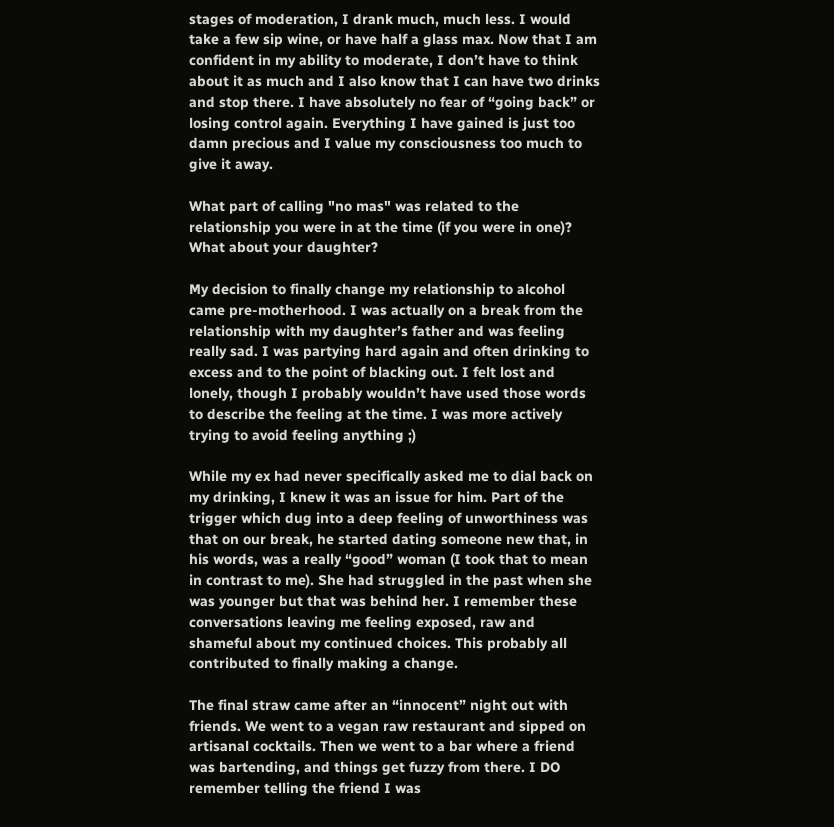stages of moderation, I drank much, much less. I would take a few sip wine, or have half a glass max. Now that I am confident in my ability to moderate, I don’t have to think about it as much and I also know that I can have two drinks and stop there. I have absolutely no fear of “going back” or losing control again. Everything I have gained is just too damn precious and I value my consciousness too much to give it away.

What part of calling "no mas" was related to the relationship you were in at the time (if you were in one)? What about your daughter?

My decision to finally change my relationship to alcohol came pre-motherhood. I was actually on a break from the relationship with my daughter’s father and was feeling really sad. I was partying hard again and often drinking to excess and to the point of blacking out. I felt lost and lonely, though I probably wouldn’t have used those words to describe the feeling at the time. I was more actively trying to avoid feeling anything ;)

While my ex had never specifically asked me to dial back on my drinking, I knew it was an issue for him. Part of the trigger which dug into a deep feeling of unworthiness was that on our break, he started dating someone new that, in his words, was a really “good” woman (I took that to mean in contrast to me). She had struggled in the past when she was younger but that was behind her. I remember these conversations leaving me feeling exposed, raw and shameful about my continued choices. This probably all contributed to finally making a change.

The final straw came after an “innocent” night out with friends. We went to a vegan raw restaurant and sipped on artisanal cocktails. Then we went to a bar where a friend was bartending, and things get fuzzy from there. I DO remember telling the friend I was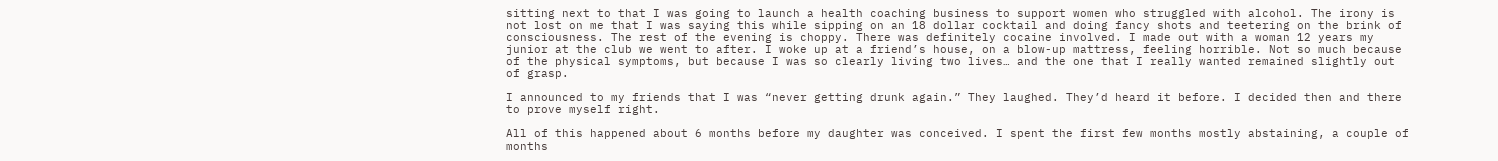sitting next to that I was going to launch a health coaching business to support women who struggled with alcohol. The irony is not lost on me that I was saying this while sipping on an 18 dollar cocktail and doing fancy shots and teetering on the brink of consciousness. The rest of the evening is choppy. There was definitely cocaine involved. I made out with a woman 12 years my junior at the club we went to after. I woke up at a friend’s house, on a blow-up mattress, feeling horrible. Not so much because of the physical symptoms, but because I was so clearly living two lives… and the one that I really wanted remained slightly out of grasp.

I announced to my friends that I was “never getting drunk again.” They laughed. They’d heard it before. I decided then and there to prove myself right.

All of this happened about 6 months before my daughter was conceived. I spent the first few months mostly abstaining, a couple of months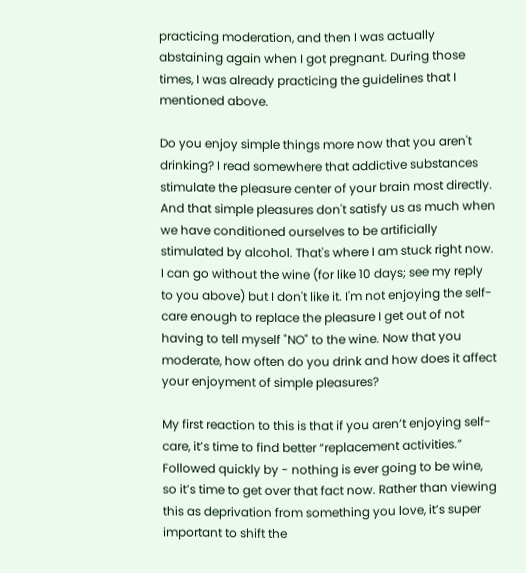practicing moderation, and then I was actually abstaining again when I got pregnant. During those times, I was already practicing the guidelines that I mentioned above.

Do you enjoy simple things more now that you aren't drinking? I read somewhere that addictive substances stimulate the pleasure center of your brain most directly. And that simple pleasures don't satisfy us as much when we have conditioned ourselves to be artificially stimulated by alcohol. That's where I am stuck right now. I can go without the wine (for like 10 days; see my reply to you above) but I don't like it. I'm not enjoying the self-care enough to replace the pleasure I get out of not having to tell myself "NO" to the wine. Now that you moderate, how often do you drink and how does it affect your enjoyment of simple pleasures?

My first reaction to this is that if you aren’t enjoying self-care, it’s time to find better “replacement activities.” Followed quickly by - nothing is ever going to be wine, so it’s time to get over that fact now. Rather than viewing this as deprivation from something you love, it’s super important to shift the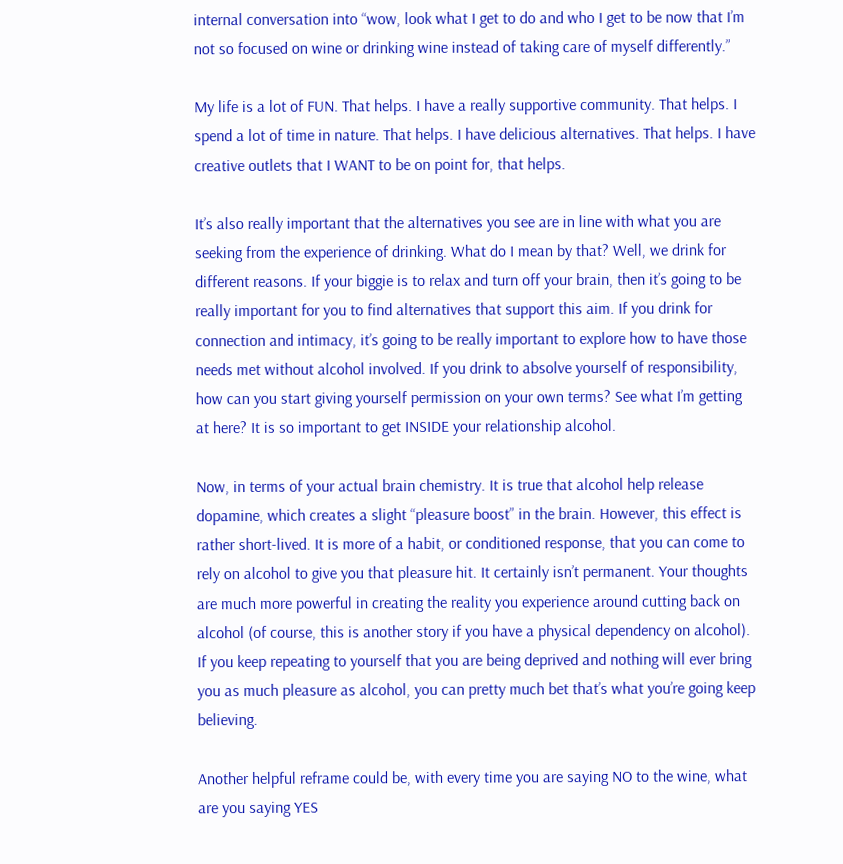internal conversation into “wow, look what I get to do and who I get to be now that I’m not so focused on wine or drinking wine instead of taking care of myself differently.”

My life is a lot of FUN. That helps. I have a really supportive community. That helps. I spend a lot of time in nature. That helps. I have delicious alternatives. That helps. I have creative outlets that I WANT to be on point for, that helps.

It’s also really important that the alternatives you see are in line with what you are seeking from the experience of drinking. What do I mean by that? Well, we drink for different reasons. If your biggie is to relax and turn off your brain, then it’s going to be really important for you to find alternatives that support this aim. If you drink for connection and intimacy, it’s going to be really important to explore how to have those needs met without alcohol involved. If you drink to absolve yourself of responsibility, how can you start giving yourself permission on your own terms? See what I’m getting at here? It is so important to get INSIDE your relationship alcohol.

Now, in terms of your actual brain chemistry. It is true that alcohol help release dopamine, which creates a slight “pleasure boost” in the brain. However, this effect is rather short-lived. It is more of a habit, or conditioned response, that you can come to rely on alcohol to give you that pleasure hit. It certainly isn’t permanent. Your thoughts are much more powerful in creating the reality you experience around cutting back on alcohol (of course, this is another story if you have a physical dependency on alcohol). If you keep repeating to yourself that you are being deprived and nothing will ever bring you as much pleasure as alcohol, you can pretty much bet that’s what you’re going keep believing.

Another helpful reframe could be, with every time you are saying NO to the wine, what are you saying YES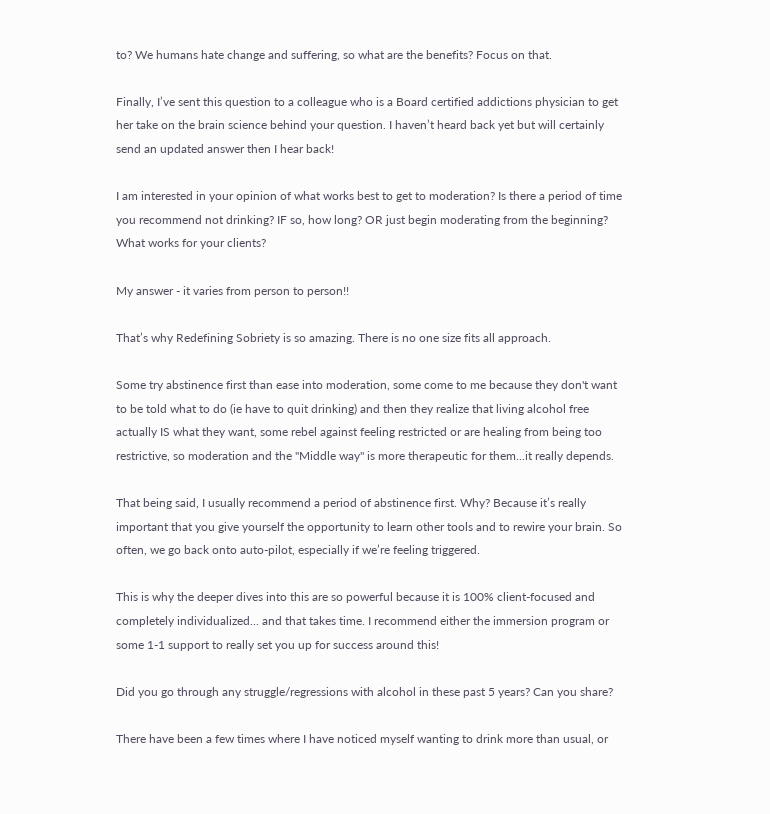to? We humans hate change and suffering, so what are the benefits? Focus on that.

Finally, I’ve sent this question to a colleague who is a Board certified addictions physician to get her take on the brain science behind your question. I haven’t heard back yet but will certainly send an updated answer then I hear back!

I am interested in your opinion of what works best to get to moderation? Is there a period of time you recommend not drinking? IF so, how long? OR just begin moderating from the beginning? What works for your clients?

My answer - it varies from person to person!!

That’s why Redefining Sobriety is so amazing. There is no one size fits all approach.

Some try abstinence first than ease into moderation, some come to me because they don't want to be told what to do (ie have to quit drinking) and then they realize that living alcohol free actually IS what they want, some rebel against feeling restricted or are healing from being too restrictive, so moderation and the "Middle way" is more therapeutic for them...it really depends.

That being said, I usually recommend a period of abstinence first. Why? Because it’s really important that you give yourself the opportunity to learn other tools and to rewire your brain. So often, we go back onto auto-pilot, especially if we’re feeling triggered.

This is why the deeper dives into this are so powerful because it is 100% client-focused and completely individualized... and that takes time. I recommend either the immersion program or some 1-1 support to really set you up for success around this!

Did you go through any struggle/regressions with alcohol in these past 5 years? Can you share?

There have been a few times where I have noticed myself wanting to drink more than usual, or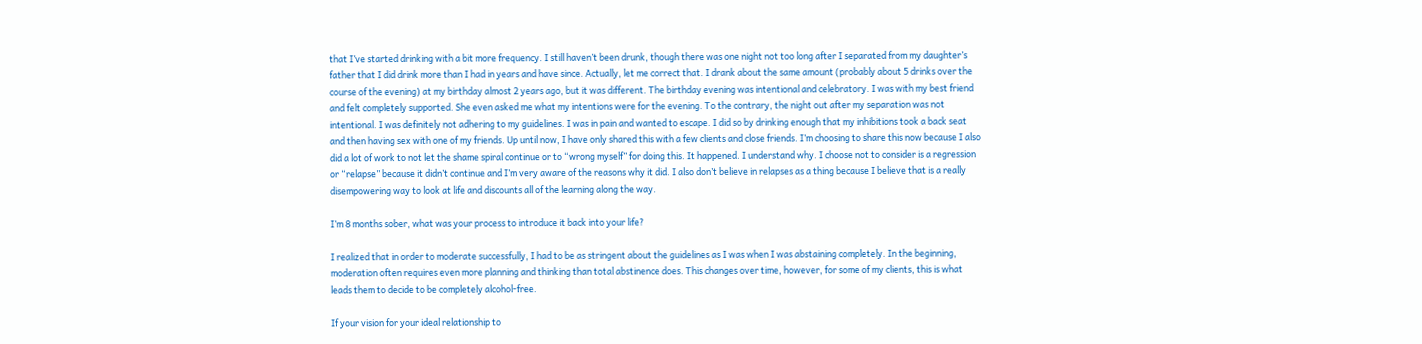that I’ve started drinking with a bit more frequency. I still haven’t been drunk, though there was one night not too long after I separated from my daughter’s father that I did drink more than I had in years and have since. Actually, let me correct that. I drank about the same amount (probably about 5 drinks over the course of the evening) at my birthday almost 2 years ago, but it was different. The birthday evening was intentional and celebratory. I was with my best friend and felt completely supported. She even asked me what my intentions were for the evening. To the contrary, the night out after my separation was not intentional. I was definitely not adhering to my guidelines. I was in pain and wanted to escape. I did so by drinking enough that my inhibitions took a back seat and then having sex with one of my friends. Up until now, I have only shared this with a few clients and close friends. I’m choosing to share this now because I also did a lot of work to not let the shame spiral continue or to “wrong myself” for doing this. It happened. I understand why. I choose not to consider is a regression or “relapse” because it didn’t continue and I’m very aware of the reasons why it did. I also don’t believe in relapses as a thing because I believe that is a really disempowering way to look at life and discounts all of the learning along the way.

I’m 8 months sober, what was your process to introduce it back into your life?

I realized that in order to moderate successfully, I had to be as stringent about the guidelines as I was when I was abstaining completely. In the beginning, moderation often requires even more planning and thinking than total abstinence does. This changes over time, however, for some of my clients, this is what leads them to decide to be completely alcohol-free.

If your vision for your ideal relationship to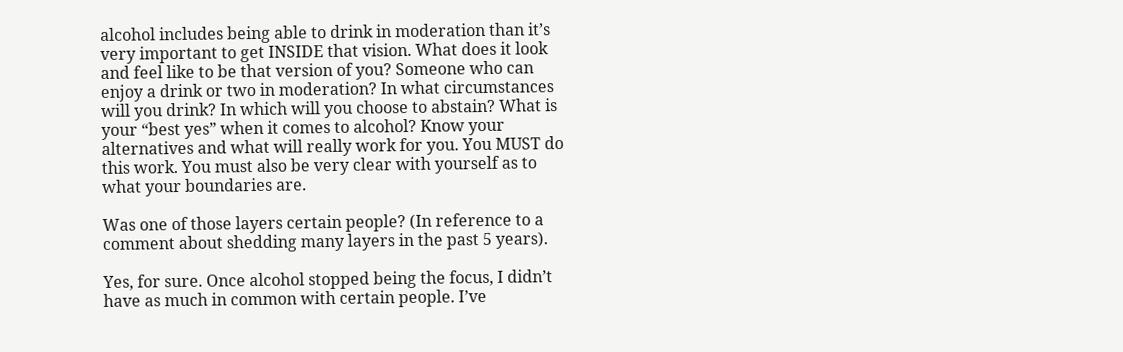alcohol includes being able to drink in moderation than it’s very important to get INSIDE that vision. What does it look and feel like to be that version of you? Someone who can enjoy a drink or two in moderation? In what circumstances will you drink? In which will you choose to abstain? What is your “best yes” when it comes to alcohol? Know your alternatives and what will really work for you. You MUST do this work. You must also be very clear with yourself as to what your boundaries are.

Was one of those layers certain people? (In reference to a comment about shedding many layers in the past 5 years).

Yes, for sure. Once alcohol stopped being the focus, I didn’t have as much in common with certain people. I’ve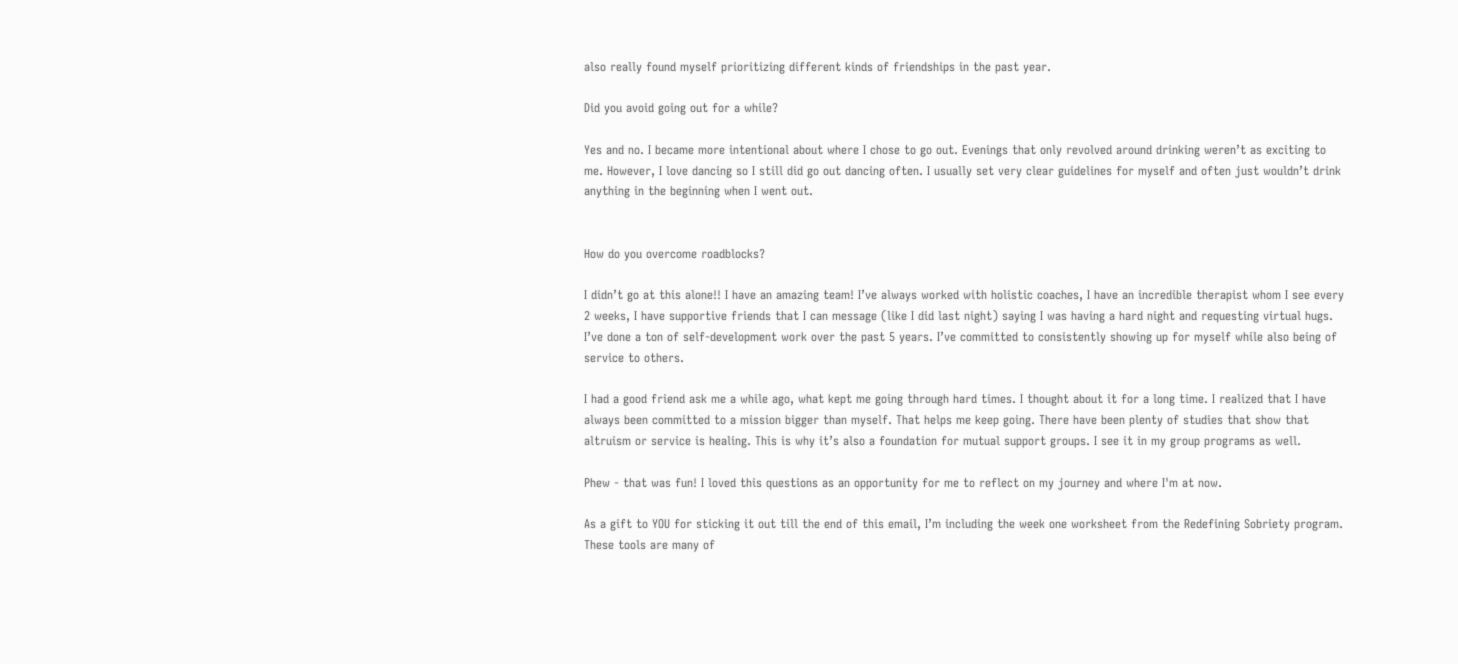also really found myself prioritizing different kinds of friendships in the past year.

Did you avoid going out for a while?

Yes and no. I became more intentional about where I chose to go out. Evenings that only revolved around drinking weren’t as exciting to me. However, I love dancing so I still did go out dancing often. I usually set very clear guidelines for myself and often just wouldn’t drink anything in the beginning when I went out.


How do you overcome roadblocks?

I didn’t go at this alone!! I have an amazing team! I’ve always worked with holistic coaches, I have an incredible therapist whom I see every 2 weeks, I have supportive friends that I can message (like I did last night) saying I was having a hard night and requesting virtual hugs. I’ve done a ton of self-development work over the past 5 years. I’ve committed to consistently showing up for myself while also being of service to others.

I had a good friend ask me a while ago, what kept me going through hard times. I thought about it for a long time. I realized that I have always been committed to a mission bigger than myself. That helps me keep going. There have been plenty of studies that show that altruism or service is healing. This is why it’s also a foundation for mutual support groups. I see it in my group programs as well.

Phew - that was fun! I loved this questions as an opportunity for me to reflect on my journey and where I'm at now.

As a gift to YOU for sticking it out till the end of this email, I’m including the week one worksheet from the Redefining Sobriety program. These tools are many of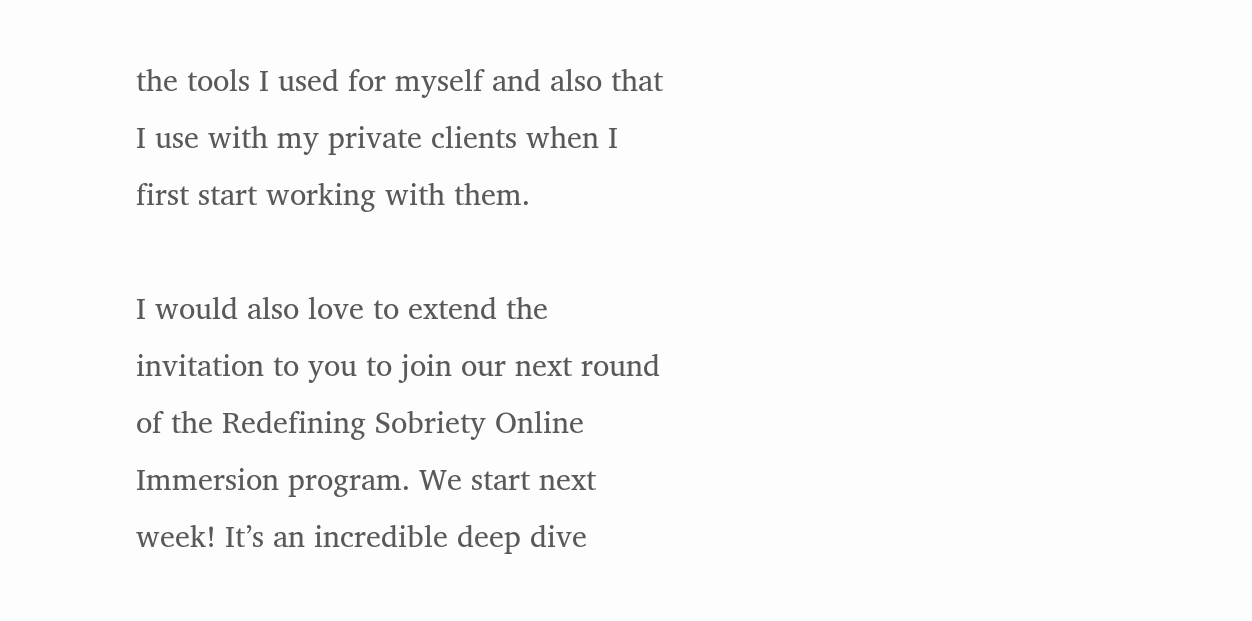the tools I used for myself and also that I use with my private clients when I first start working with them.

I would also love to extend the invitation to you to join our next round of the Redefining Sobriety Online Immersion program. We start next week! It’s an incredible deep dive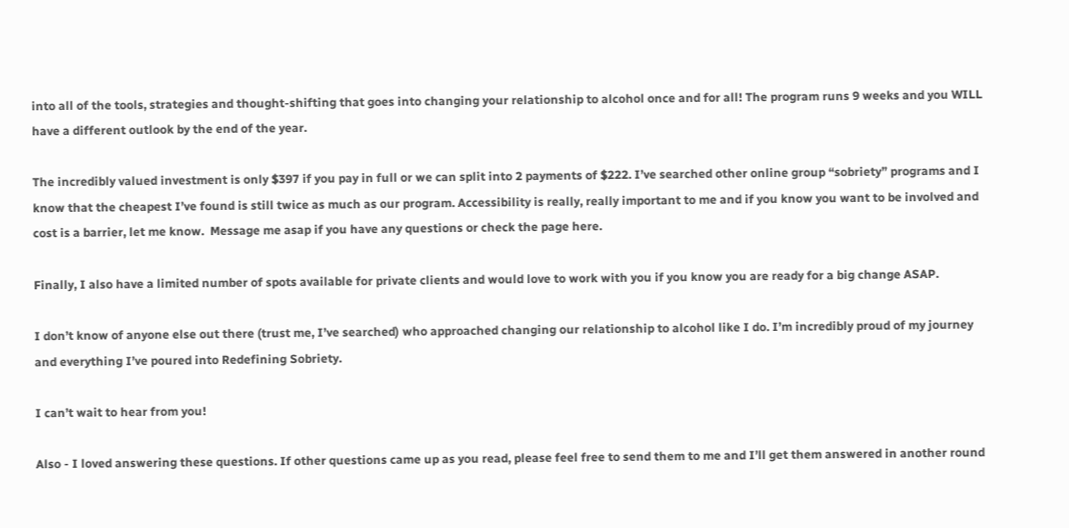into all of the tools, strategies and thought-shifting that goes into changing your relationship to alcohol once and for all! The program runs 9 weeks and you WILL have a different outlook by the end of the year.

The incredibly valued investment is only $397 if you pay in full or we can split into 2 payments of $222. I’ve searched other online group “sobriety” programs and I know that the cheapest I’ve found is still twice as much as our program. Accessibility is really, really important to me and if you know you want to be involved and cost is a barrier, let me know.  Message me asap if you have any questions or check the page here.

Finally, I also have a limited number of spots available for private clients and would love to work with you if you know you are ready for a big change ASAP.

I don’t know of anyone else out there (trust me, I’ve searched) who approached changing our relationship to alcohol like I do. I’m incredibly proud of my journey and everything I’ve poured into Redefining Sobriety.

I can’t wait to hear from you!

Also - I loved answering these questions. If other questions came up as you read, please feel free to send them to me and I’ll get them answered in another round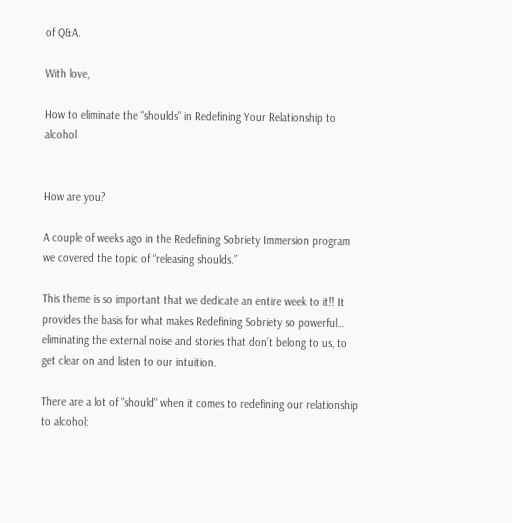of Q&A.

With love,

How to eliminate the "shoulds" in Redefining Your Relationship to alcohol


How are you?

A couple of weeks ago in the Redefining Sobriety Immersion program we covered the topic of “releasing shoulds.”

This theme is so important that we dedicate an entire week to it!! It provides the basis for what makes Redefining Sobriety so powerful… eliminating the external noise and stories that don’t belong to us, to get clear on and listen to our intuition.

There are a lot of "should" when it comes to redefining our relationship to alcohol: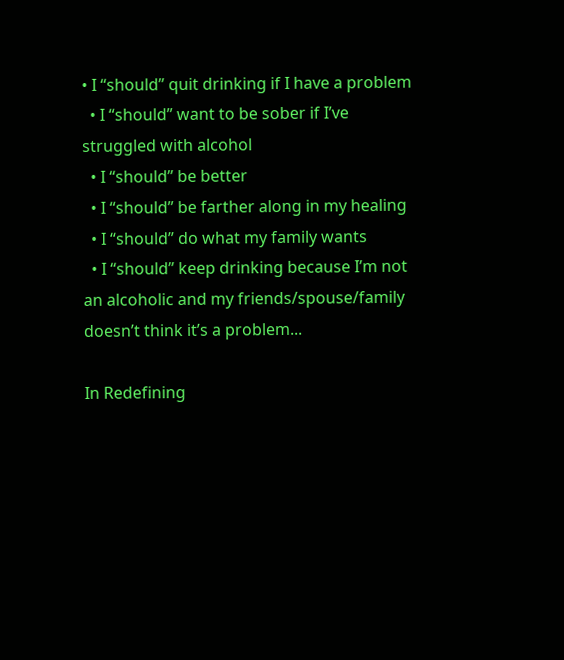• I “should” quit drinking if I have a problem
  • I “should” want to be sober if I’ve struggled with alcohol
  • I “should” be better
  • I “should” be farther along in my healing
  • I “should” do what my family wants
  • I “should” keep drinking because I’m not an alcoholic and my friends/spouse/family doesn’t think it’s a problem...

In Redefining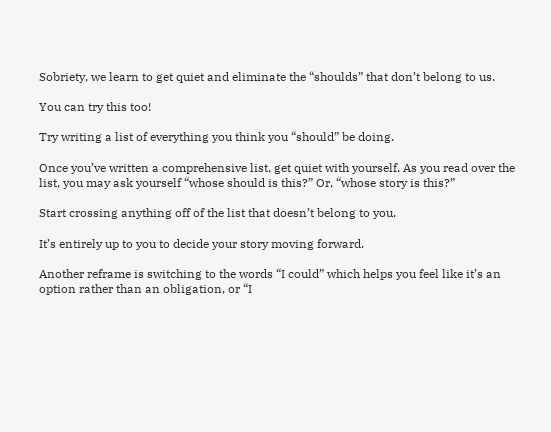Sobriety, we learn to get quiet and eliminate the “shoulds” that don’t belong to us.

You can try this too!

Try writing a list of everything you think you “should” be doing.

Once you’ve written a comprehensive list, get quiet with yourself. As you read over the list, you may ask yourself “whose should is this?” Or, “whose story is this?”

Start crossing anything off of the list that doesn’t belong to you.

It’s entirely up to you to decide your story moving forward.

Another reframe is switching to the words “I could” which helps you feel like it’s an option rather than an obligation, or “I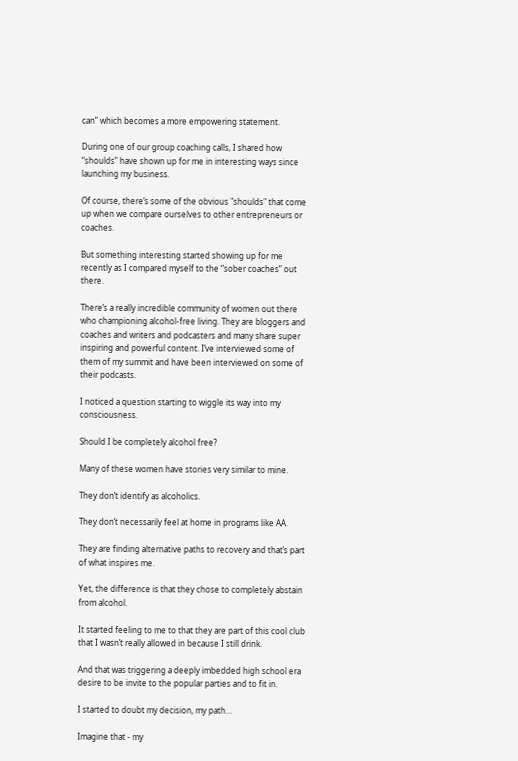can” which becomes a more empowering statement.

During one of our group coaching calls, I shared how “shoulds” have shown up for me in interesting ways since launching my business.

Of course, there’s some of the obvious "shoulds" that come up when we compare ourselves to other entrepreneurs or coaches.

But something interesting started showing up for me recently as I compared myself to the “sober coaches” out there.

There’s a really incredible community of women out there who championing alcohol-free living. They are bloggers and coaches and writers and podcasters and many share super inspiring and powerful content. I’ve interviewed some of them of my summit and have been interviewed on some of their podcasts.

I noticed a question starting to wiggle its way into my consciousness.

Should I be completely alcohol free?

Many of these women have stories very similar to mine.

They don’t identify as alcoholics.

They don’t necessarily feel at home in programs like AA.

They are finding alternative paths to recovery and that’s part of what inspires me.

Yet, the difference is that they chose to completely abstain from alcohol.

It started feeling to me to that they are part of this cool club that I wasn’t really allowed in because I still drink.

And that was triggering a deeply imbedded high school era desire to be invite to the popular parties and to fit in.

I started to doubt my decision, my path…

Imagine that - my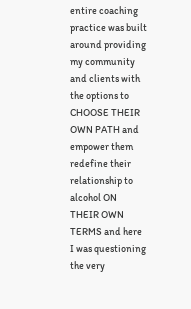entire coaching practice was built around providing my community and clients with the options to CHOOSE THEIR OWN PATH and empower them redefine their relationship to alcohol ON THEIR OWN TERMS and here I was questioning the very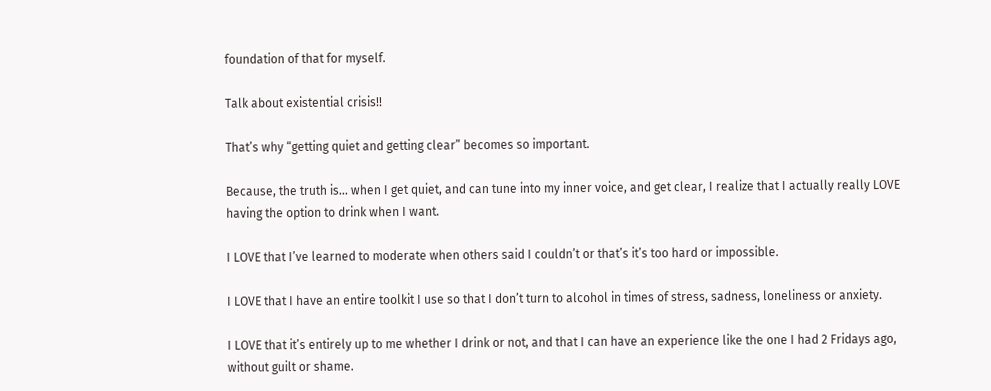foundation of that for myself.

Talk about existential crisis!!

That’s why “getting quiet and getting clear” becomes so important.

Because, the truth is... when I get quiet, and can tune into my inner voice, and get clear, I realize that I actually really LOVE having the option to drink when I want.

I LOVE that I’ve learned to moderate when others said I couldn’t or that’s it’s too hard or impossible.

I LOVE that I have an entire toolkit I use so that I don’t turn to alcohol in times of stress, sadness, loneliness or anxiety.

I LOVE that it’s entirely up to me whether I drink or not, and that I can have an experience like the one I had 2 Fridays ago, without guilt or shame.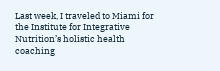Last week, I traveled to Miami for the Institute for Integrative Nutrition’s holistic health coaching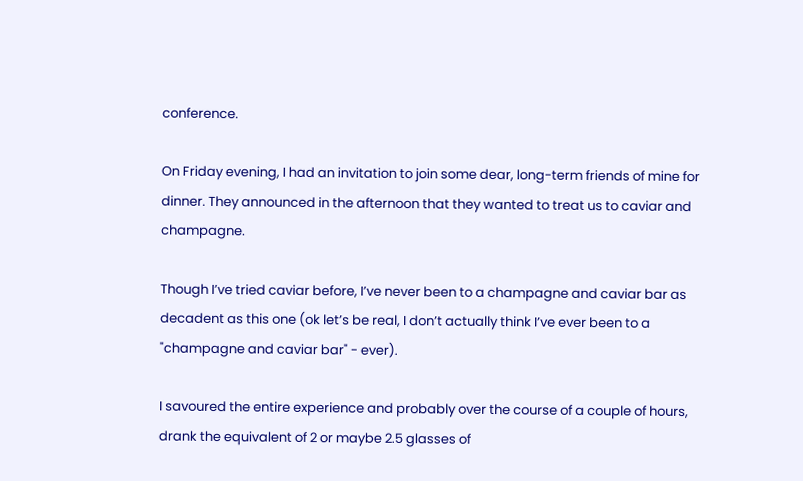conference.

On Friday evening, I had an invitation to join some dear, long-term friends of mine for dinner. They announced in the afternoon that they wanted to treat us to caviar and champagne.

Though I’ve tried caviar before, I’ve never been to a champagne and caviar bar as decadent as this one (ok let’s be real, I don’t actually think I’ve ever been to a "champagne and caviar bar" - ever).

I savoured the entire experience and probably over the course of a couple of hours, drank the equivalent of 2 or maybe 2.5 glasses of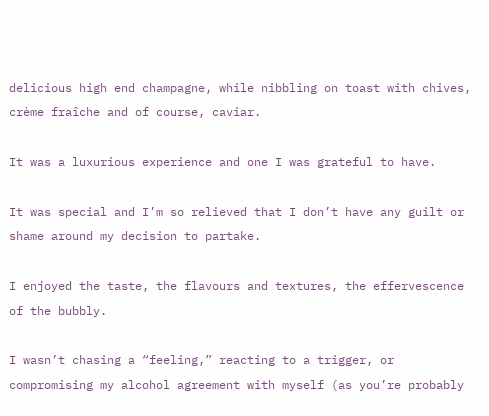delicious high end champagne, while nibbling on toast with chives, crème fraîche and of course, caviar.

It was a luxurious experience and one I was grateful to have.

It was special and I’m so relieved that I don’t have any guilt or shame around my decision to partake.

I enjoyed the taste, the flavours and textures, the effervescence of the bubbly.

I wasn’t chasing a “feeling,” reacting to a trigger, or compromising my alcohol agreement with myself (as you’re probably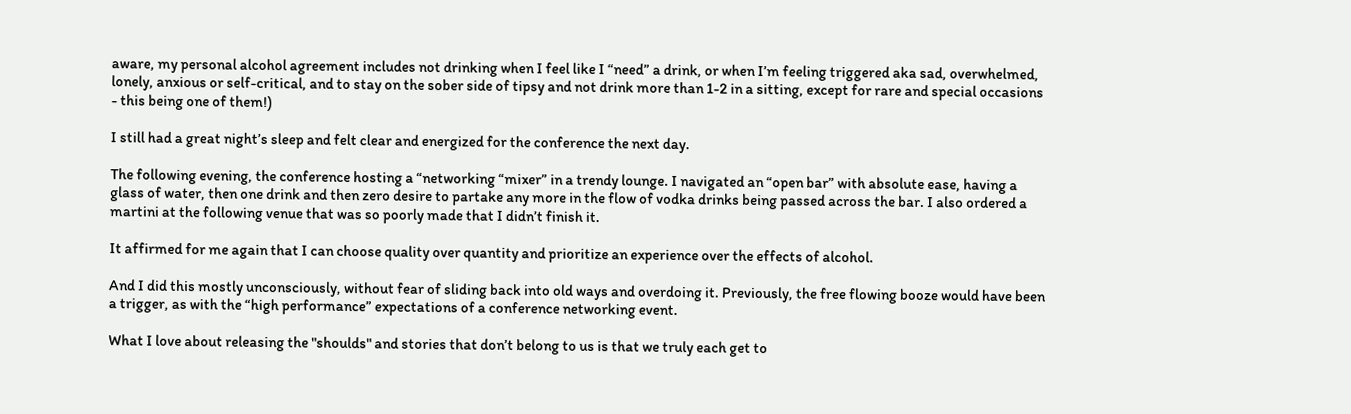aware, my personal alcohol agreement includes not drinking when I feel like I “need” a drink, or when I’m feeling triggered aka sad, overwhelmed, lonely, anxious or self-critical, and to stay on the sober side of tipsy and not drink more than 1-2 in a sitting, except for rare and special occasions - this being one of them!)

I still had a great night’s sleep and felt clear and energized for the conference the next day.

The following evening, the conference hosting a “networking “mixer” in a trendy lounge. I navigated an “open bar” with absolute ease, having a glass of water, then one drink and then zero desire to partake any more in the flow of vodka drinks being passed across the bar. I also ordered a martini at the following venue that was so poorly made that I didn’t finish it.

It affirmed for me again that I can choose quality over quantity and prioritize an experience over the effects of alcohol.

And I did this mostly unconsciously, without fear of sliding back into old ways and overdoing it. Previously, the free flowing booze would have been a trigger, as with the “high performance” expectations of a conference networking event.

What I love about releasing the "shoulds" and stories that don’t belong to us is that we truly each get to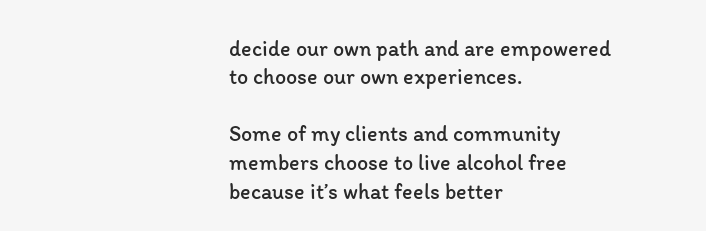decide our own path and are empowered to choose our own experiences.

Some of my clients and community members choose to live alcohol free because it’s what feels better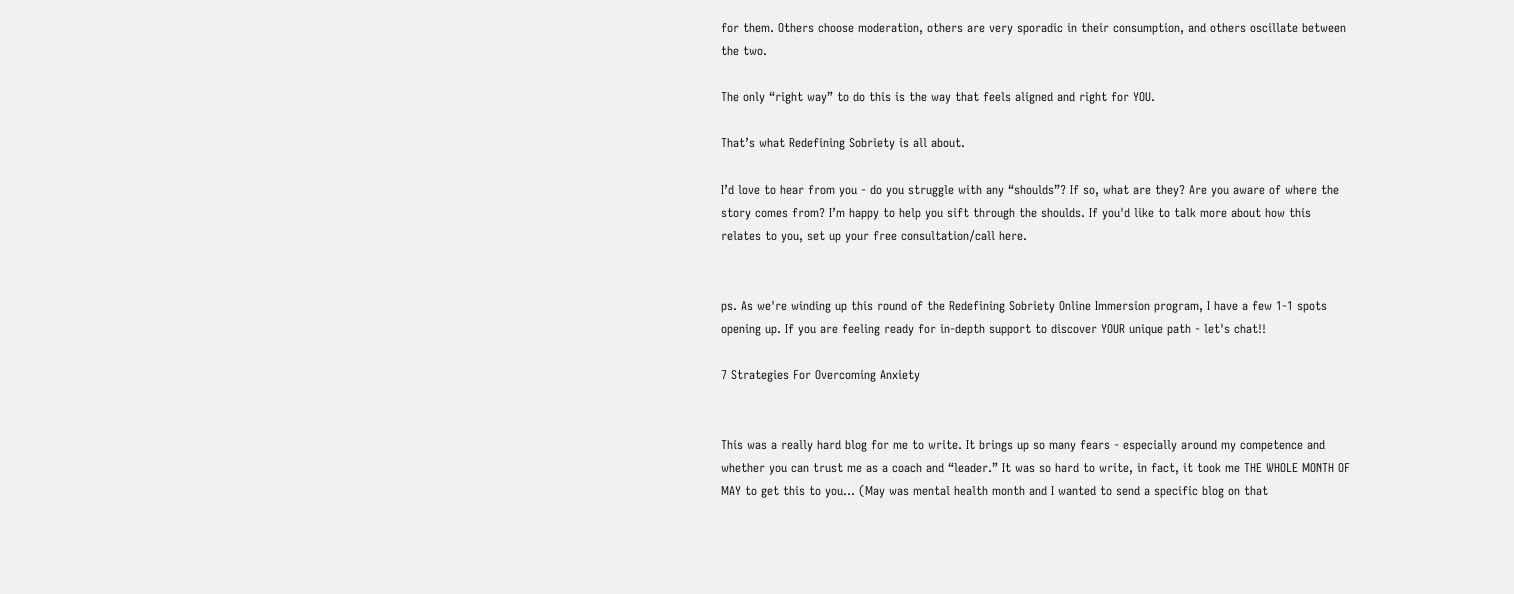for them. Others choose moderation, others are very sporadic in their consumption, and others oscillate between the two.

The only “right way” to do this is the way that feels aligned and right for YOU.

That’s what Redefining Sobriety is all about.

I’d love to hear from you - do you struggle with any “shoulds”? If so, what are they? Are you aware of where the story comes from? I’m happy to help you sift through the shoulds. If you'd like to talk more about how this relates to you, set up your free consultation/call here.


ps. As we're winding up this round of the Redefining Sobriety Online Immersion program, I have a few 1-1 spots opening up. If you are feeling ready for in-depth support to discover YOUR unique path - let's chat!!

7 Strategies For Overcoming Anxiety


This was a really hard blog for me to write. It brings up so many fears - especially around my competence and whether you can trust me as a coach and “leader.” It was so hard to write, in fact, it took me THE WHOLE MONTH OF MAY to get this to you… (May was mental health month and I wanted to send a specific blog on that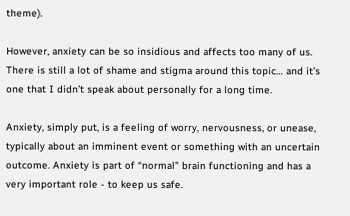theme).

However, anxiety can be so insidious and affects too many of us. There is still a lot of shame and stigma around this topic… and it’s one that I didn’t speak about personally for a long time.

Anxiety, simply put, is a feeling of worry, nervousness, or unease, typically about an imminent event or something with an uncertain outcome. Anxiety is part of “normal” brain functioning and has a very important role - to keep us safe.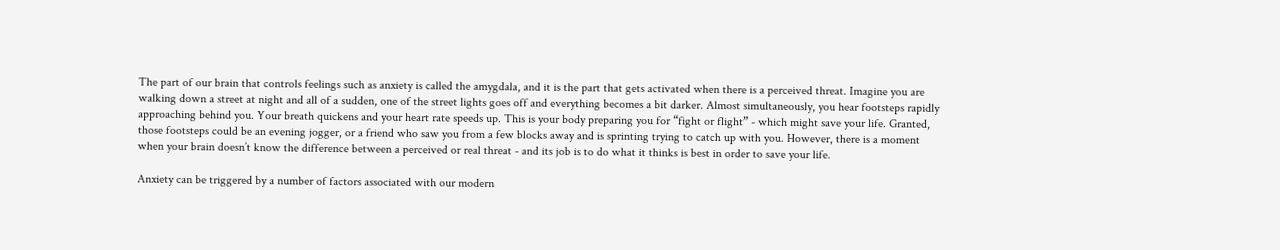The part of our brain that controls feelings such as anxiety is called the amygdala, and it is the part that gets activated when there is a perceived threat. Imagine you are walking down a street at night and all of a sudden, one of the street lights goes off and everything becomes a bit darker. Almost simultaneously, you hear footsteps rapidly approaching behind you. Your breath quickens and your heart rate speeds up. This is your body preparing you for “fight or flight” - which might save your life. Granted, those footsteps could be an evening jogger, or a friend who saw you from a few blocks away and is sprinting trying to catch up with you. However, there is a moment when your brain doesn’t know the difference between a perceived or real threat - and its job is to do what it thinks is best in order to save your life.

Anxiety can be triggered by a number of factors associated with our modern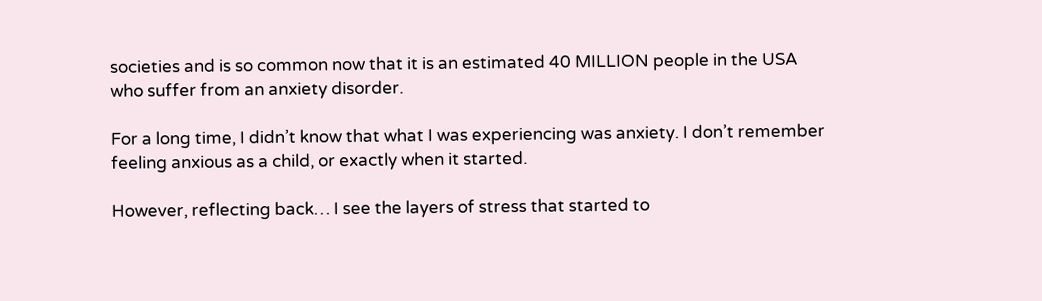societies and is so common now that it is an estimated 40 MILLION people in the USA who suffer from an anxiety disorder.

For a long time, I didn’t know that what I was experiencing was anxiety. I don’t remember feeling anxious as a child, or exactly when it started.

However, reflecting back… I see the layers of stress that started to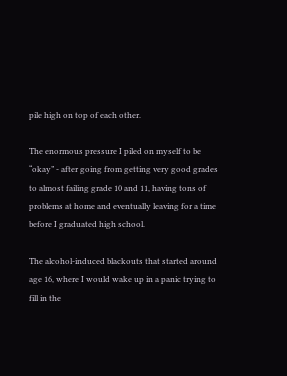pile high on top of each other.

The enormous pressure I piled on myself to be “okay” - after going from getting very good grades to almost failing grade 10 and 11, having tons of problems at home and eventually leaving for a time before I graduated high school.

The alcohol-induced blackouts that started around age 16, where I would wake up in a panic trying to fill in the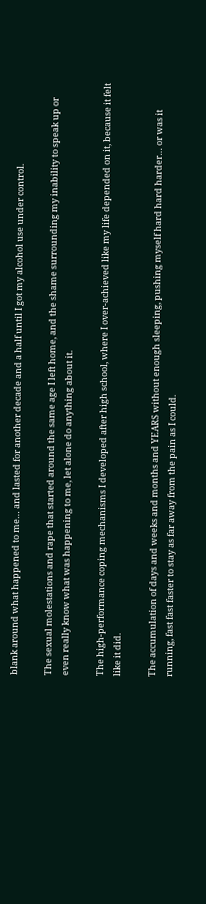blank around what happened to me… and lasted for another decade and a half until I got my alcohol use under control.

The sexual molestations and rape that started around the same age I left home, and the shame surrounding my inability to speak up or even really know what was happening to me, let alone do anything about it.

The high-performance coping mechanisms I developed after high school, where I over-achieved like my life depended on it, because it felt like it did.

The accumulation of days and weeks and months and YEARS without enough sleeping, pushing myself hard hard harder… or was it running, fast fast faster to stay as far away from the pain as I could.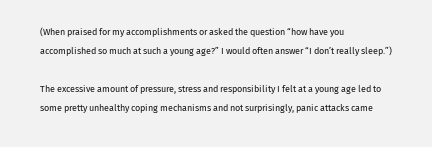(When praised for my accomplishments or asked the question “how have you accomplished so much at such a young age?” I would often answer “I don’t really sleep.”)

The excessive amount of pressure, stress and responsibility I felt at a young age led to some pretty unhealthy coping mechanisms and not surprisingly, panic attacks came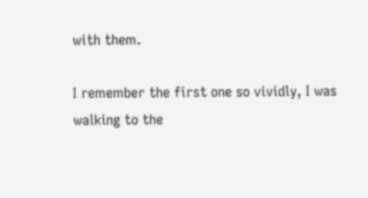with them.

I remember the first one so vividly, I was walking to the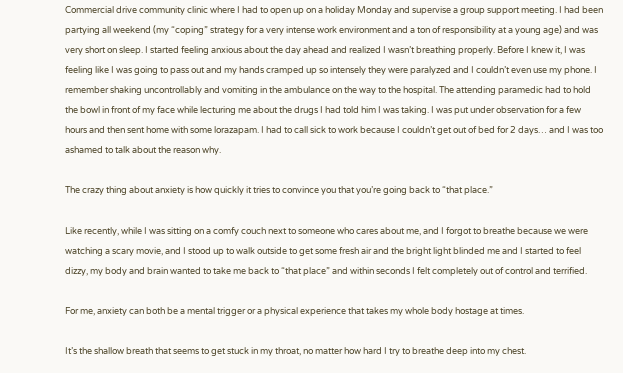Commercial drive community clinic where I had to open up on a holiday Monday and supervise a group support meeting. I had been partying all weekend (my “coping” strategy for a very intense work environment and a ton of responsibility at a young age) and was very short on sleep. I started feeling anxious about the day ahead and realized I wasn’t breathing properly. Before I knew it, I was feeling like I was going to pass out and my hands cramped up so intensely they were paralyzed and I couldn’t even use my phone. I remember shaking uncontrollably and vomiting in the ambulance on the way to the hospital. The attending paramedic had to hold the bowl in front of my face while lecturing me about the drugs I had told him I was taking. I was put under observation for a few hours and then sent home with some lorazapam. I had to call sick to work because I couldn’t get out of bed for 2 days… and I was too ashamed to talk about the reason why.

The crazy thing about anxiety is how quickly it tries to convince you that you’re going back to “that place.”

Like recently, while I was sitting on a comfy couch next to someone who cares about me, and I forgot to breathe because we were watching a scary movie, and I stood up to walk outside to get some fresh air and the bright light blinded me and I started to feel dizzy, my body and brain wanted to take me back to “that place” and within seconds I felt completely out of control and terrified.

For me, anxiety can both be a mental trigger or a physical experience that takes my whole body hostage at times.

It’s the shallow breath that seems to get stuck in my throat, no matter how hard I try to breathe deep into my chest.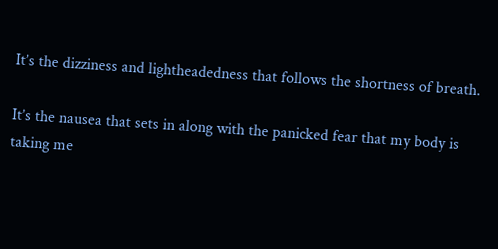It’s the dizziness and lightheadedness that follows the shortness of breath.

It’s the nausea that sets in along with the panicked fear that my body is taking me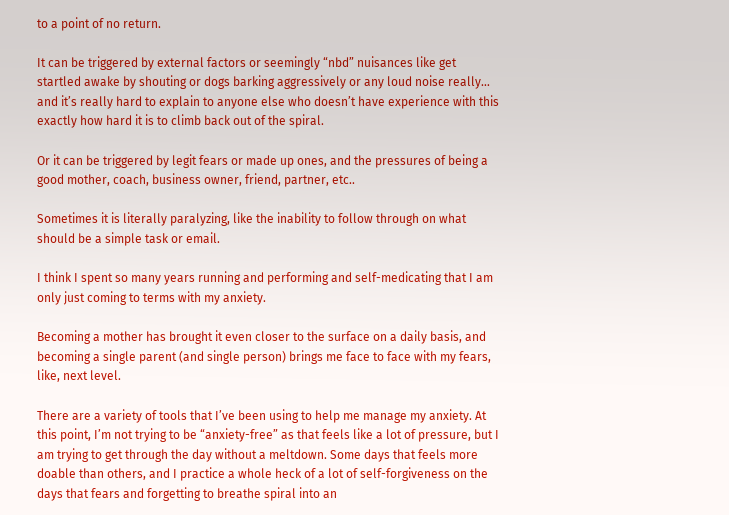to a point of no return.

It can be triggered by external factors or seemingly “nbd” nuisances like get startled awake by shouting or dogs barking aggressively or any loud noise really… and it’s really hard to explain to anyone else who doesn’t have experience with this exactly how hard it is to climb back out of the spiral.

Or it can be triggered by legit fears or made up ones, and the pressures of being a good mother, coach, business owner, friend, partner, etc..

Sometimes it is literally paralyzing, like the inability to follow through on what should be a simple task or email.

I think I spent so many years running and performing and self-medicating that I am only just coming to terms with my anxiety.

Becoming a mother has brought it even closer to the surface on a daily basis, and becoming a single parent (and single person) brings me face to face with my fears, like, next level.

There are a variety of tools that I’ve been using to help me manage my anxiety. At this point, I’m not trying to be “anxiety-free” as that feels like a lot of pressure, but I am trying to get through the day without a meltdown. Some days that feels more doable than others, and I practice a whole heck of a lot of self-forgiveness on the days that fears and forgetting to breathe spiral into an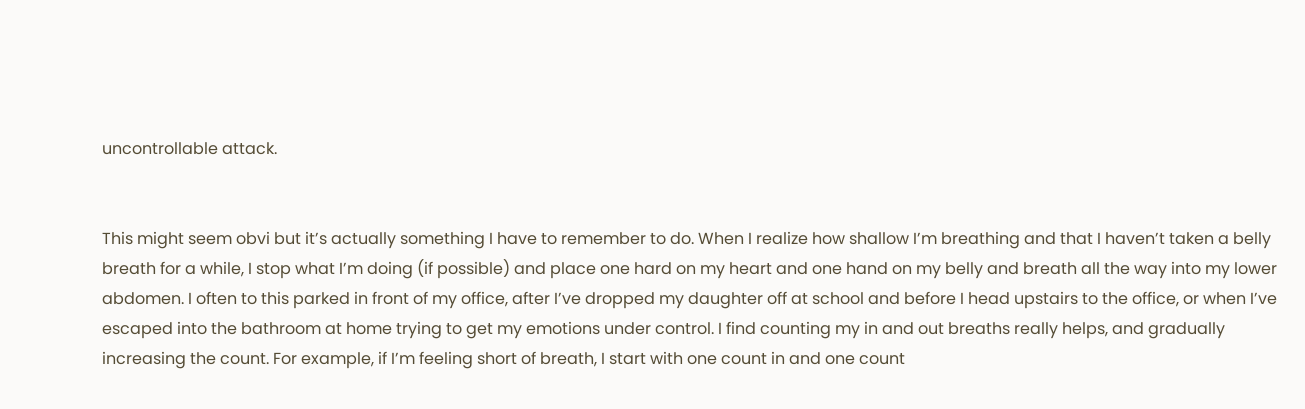uncontrollable attack.


This might seem obvi but it’s actually something I have to remember to do. When I realize how shallow I’m breathing and that I haven’t taken a belly breath for a while, I stop what I’m doing (if possible) and place one hard on my heart and one hand on my belly and breath all the way into my lower abdomen. I often to this parked in front of my office, after I’ve dropped my daughter off at school and before I head upstairs to the office, or when I’ve escaped into the bathroom at home trying to get my emotions under control. I find counting my in and out breaths really helps, and gradually increasing the count. For example, if I’m feeling short of breath, I start with one count in and one count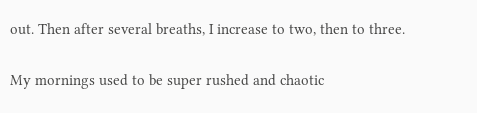out. Then after several breaths, I increase to two, then to three.


My mornings used to be super rushed and chaotic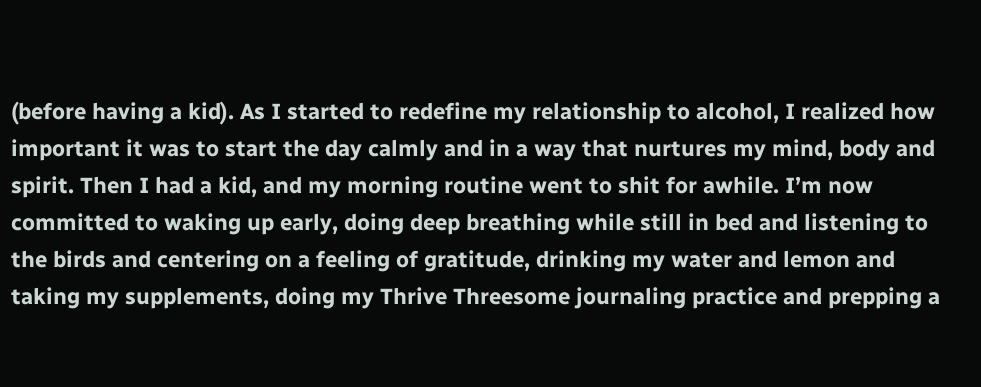(before having a kid). As I started to redefine my relationship to alcohol, I realized how important it was to start the day calmly and in a way that nurtures my mind, body and spirit. Then I had a kid, and my morning routine went to shit for awhile. I’m now committed to waking up early, doing deep breathing while still in bed and listening to the birds and centering on a feeling of gratitude, drinking my water and lemon and taking my supplements, doing my Thrive Threesome journaling practice and prepping a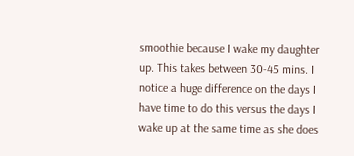smoothie because I wake my daughter up. This takes between 30-45 mins. I notice a huge difference on the days I have time to do this versus the days I wake up at the same time as she does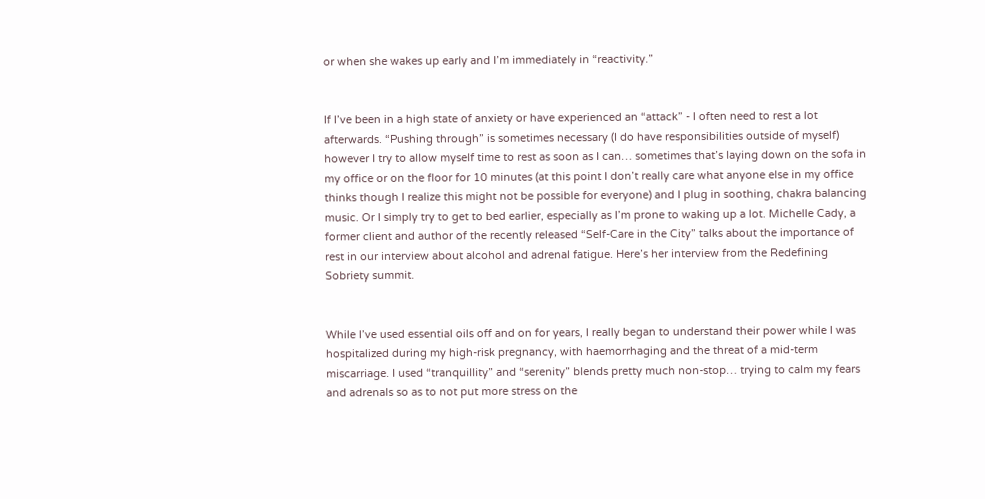or when she wakes up early and I’m immediately in “reactivity.”


If I’ve been in a high state of anxiety or have experienced an “attack” - I often need to rest a lot afterwards. “Pushing through” is sometimes necessary (I do have responsibilities outside of myself) however I try to allow myself time to rest as soon as I can… sometimes that’s laying down on the sofa in my office or on the floor for 10 minutes (at this point I don’t really care what anyone else in my office thinks though I realize this might not be possible for everyone) and I plug in soothing, chakra balancing music. Or I simply try to get to bed earlier, especially as I’m prone to waking up a lot. Michelle Cady, a former client and author of the recently released “Self-Care in the City” talks about the importance of rest in our interview about alcohol and adrenal fatigue. Here’s her interview from the Redefining Sobriety summit.


While I’ve used essential oils off and on for years, I really began to understand their power while I was hospitalized during my high-risk pregnancy, with haemorrhaging and the threat of a mid-term miscarriage. I used “tranquillity” and “serenity” blends pretty much non-stop… trying to calm my fears and adrenals so as to not put more stress on the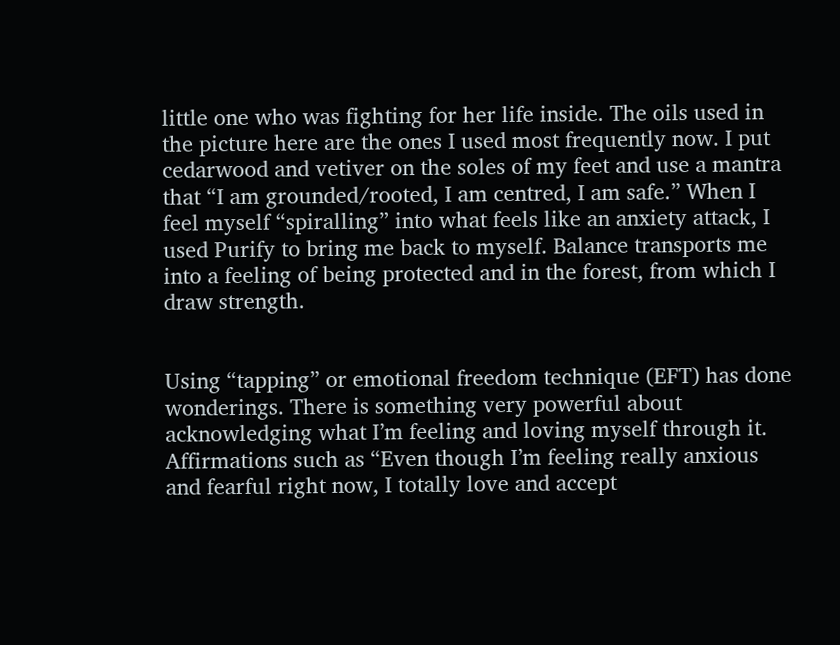little one who was fighting for her life inside. The oils used in the picture here are the ones I used most frequently now. I put cedarwood and vetiver on the soles of my feet and use a mantra that “I am grounded/rooted, I am centred, I am safe.” When I feel myself “spiralling” into what feels like an anxiety attack, I used Purify to bring me back to myself. Balance transports me into a feeling of being protected and in the forest, from which I draw strength.


Using “tapping” or emotional freedom technique (EFT) has done wonderings. There is something very powerful about acknowledging what I’m feeling and loving myself through it. Affirmations such as “Even though I’m feeling really anxious and fearful right now, I totally love and accept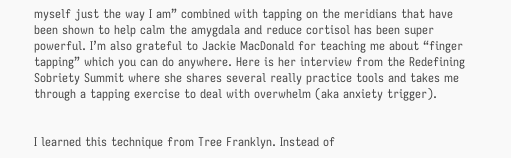myself just the way I am” combined with tapping on the meridians that have been shown to help calm the amygdala and reduce cortisol has been super powerful. I’m also grateful to Jackie MacDonald for teaching me about “finger tapping” which you can do anywhere. Here is her interview from the Redefining Sobriety Summit where she shares several really practice tools and takes me through a tapping exercise to deal with overwhelm (aka anxiety trigger).


I learned this technique from Tree Franklyn. Instead of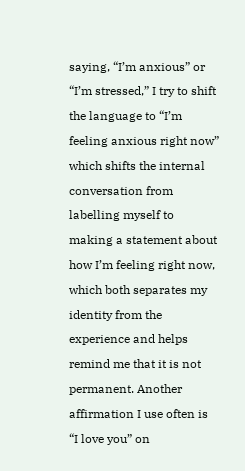saying, “I’m anxious” or “I’m stressed,” I try to shift the language to “I’m feeling anxious right now” which shifts the internal conversation from labelling myself to making a statement about how I’m feeling right now, which both separates my identity from the experience and helps remind me that it is not permanent. Another affirmation I use often is “I love you” on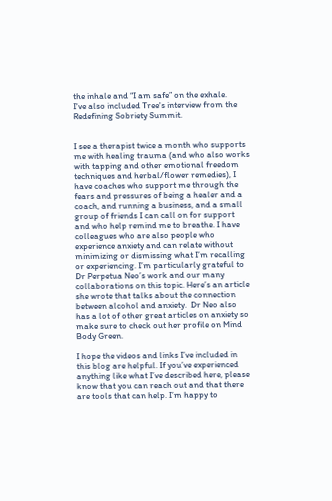the inhale and “I am safe” on the exhale.
I've also included Tree's interview from the Redefining Sobriety Summit.


I see a therapist twice a month who supports me with healing trauma (and who also works with tapping and other emotional freedom techniques and herbal/flower remedies), I have coaches who support me through the fears and pressures of being a healer and a coach, and running a business, and a small group of friends I can call on for support and who help remind me to breathe. I have colleagues who are also people who experience anxiety and can relate without minimizing or dismissing what I’m recalling or experiencing. I’m particularly grateful to Dr Perpetua Neo’s work and our many collaborations on this topic. Here’s an article she wrote that talks about the connection between alcohol and anxiety.  Dr Neo also has a lot of other great articles on anxiety so make sure to check out her profile on Mind Body Green.

I hope the videos and links I’ve included in this blog are helpful. If you’ve experienced anything like what I’ve described here, please know that you can reach out and that there are tools that can help. I’m happy to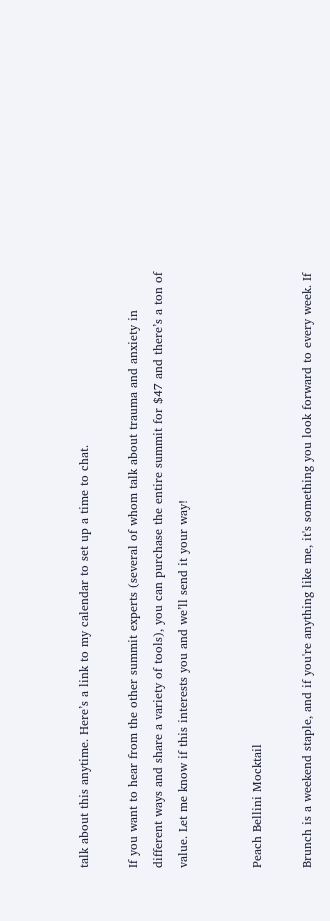talk about this anytime. Here’s a link to my calendar to set up a time to chat.

If you want to hear from the other summit experts (several of whom talk about trauma and anxiety in different ways and share a variety of tools), you can purchase the entire summit for $47 and there’s a ton of value. Let me know if this interests you and we’ll send it your way!


Peach Bellini Mocktail

Brunch is a weekend staple, and if you're anything like me, it's something you look forward to every week. If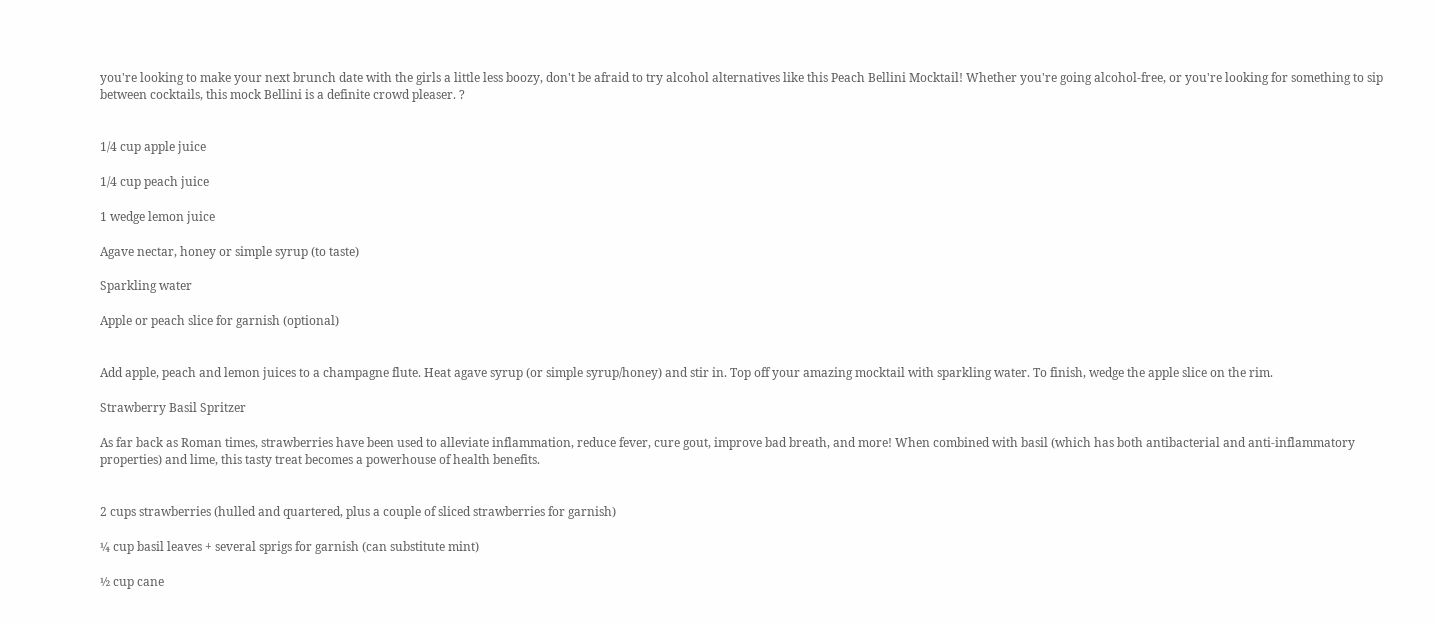you're looking to make your next brunch date with the girls a little less boozy, don't be afraid to try alcohol alternatives like this Peach Bellini Mocktail! Whether you're going alcohol-free, or you're looking for something to sip between cocktails, this mock Bellini is a definite crowd pleaser. ?


1/4 cup apple juice

1/4 cup peach juice

1 wedge lemon juice

Agave nectar, honey or simple syrup (to taste)

Sparkling water

Apple or peach slice for garnish (optional)


Add apple, peach and lemon juices to a champagne flute. Heat agave syrup (or simple syrup/honey) and stir in. Top off your amazing mocktail with sparkling water. To finish, wedge the apple slice on the rim.

Strawberry Basil Spritzer

As far back as Roman times, strawberries have been used to alleviate inflammation, reduce fever, cure gout, improve bad breath, and more! When combined with basil (which has both antibacterial and anti-inflammatory properties) and lime, this tasty treat becomes a powerhouse of health benefits.


2 cups strawberries (hulled and quartered, plus a couple of sliced strawberries for garnish)

¼ cup basil leaves + several sprigs for garnish (can substitute mint)

½ cup cane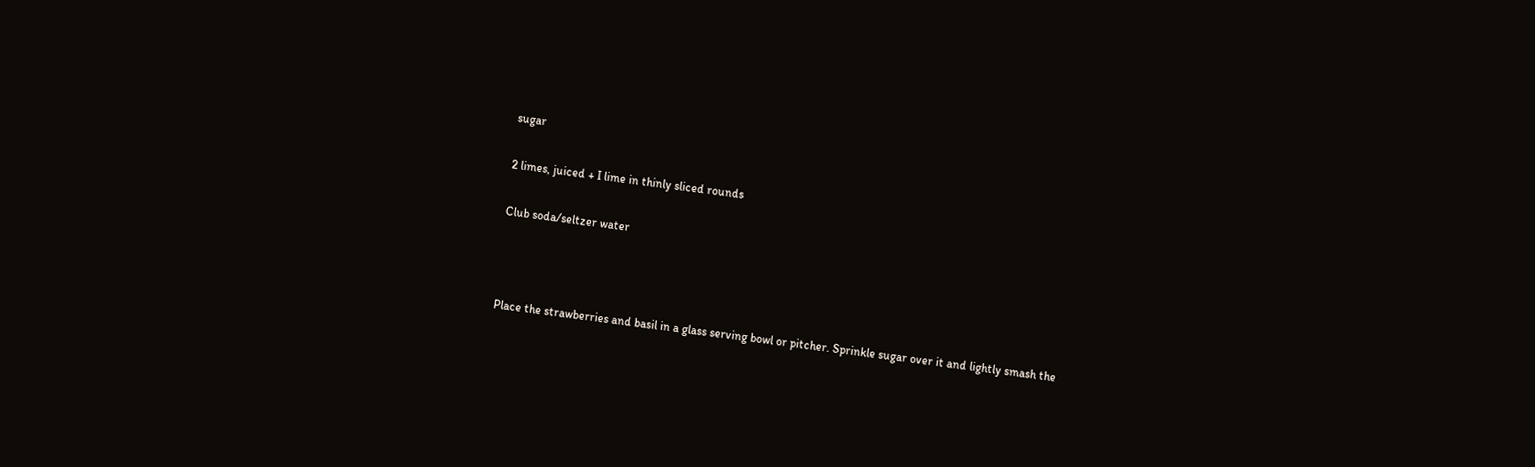sugar

2 limes, juiced + I lime in thinly sliced rounds

Club soda/seltzer water



Place the strawberries and basil in a glass serving bowl or pitcher. Sprinkle sugar over it and lightly smash the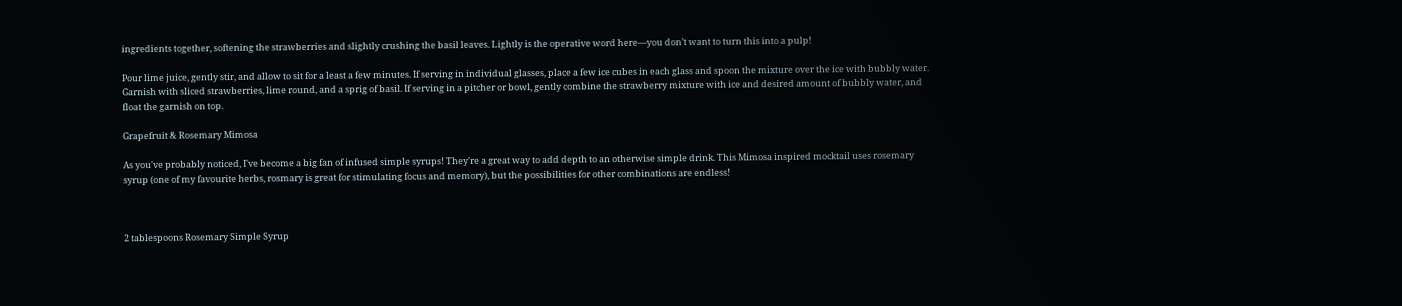ingredients together, softening the strawberries and slightly crushing the basil leaves. Lightly is the operative word here—you don’t want to turn this into a pulp!

Pour lime juice, gently stir, and allow to sit for a least a few minutes. If serving in individual glasses, place a few ice cubes in each glass and spoon the mixture over the ice with bubbly water. Garnish with sliced strawberries, lime round, and a sprig of basil. If serving in a pitcher or bowl, gently combine the strawberry mixture with ice and desired amount of bubbly water, and float the garnish on top.

Grapefruit & Rosemary Mimosa

As you've probably noticed, I've become a big fan of infused simple syrups! They're a great way to add depth to an otherwise simple drink. This Mimosa inspired mocktail uses rosemary syrup (one of my favourite herbs, rosmary is great for stimulating focus and memory), but the possibilities for other combinations are endless!



2 tablespoons Rosemary Simple Syrup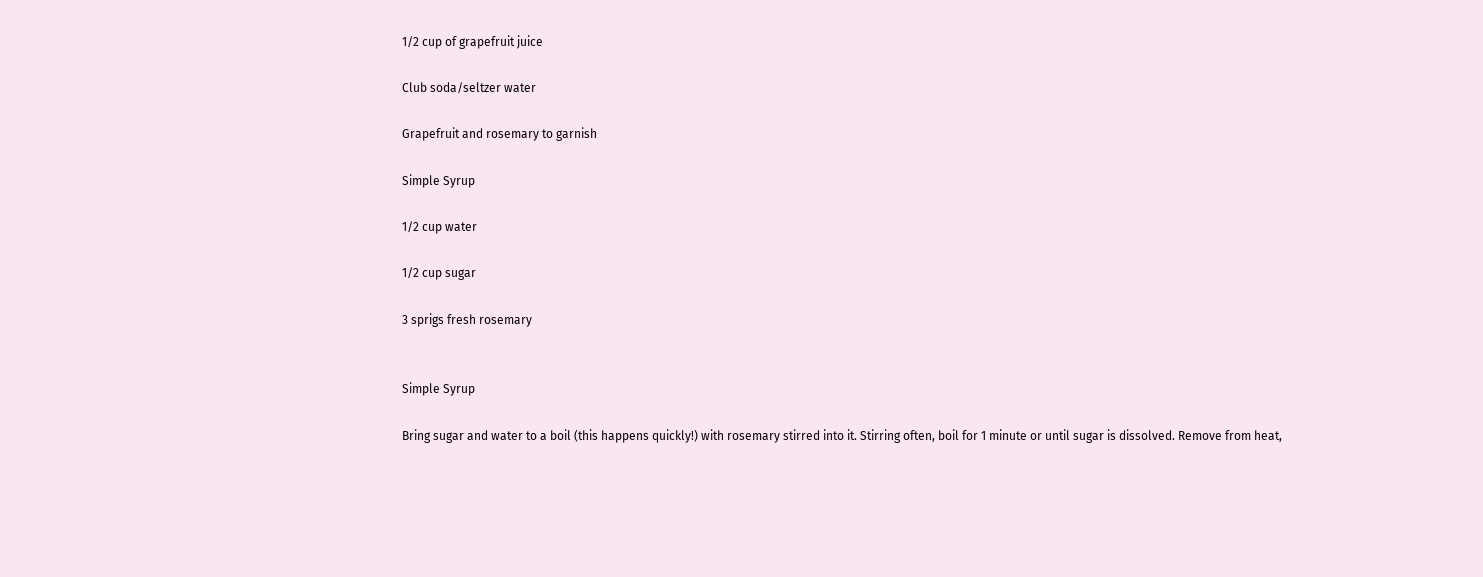1/2 cup of grapefruit juice

Club soda/seltzer water

Grapefruit and rosemary to garnish

Simple Syrup

1/2 cup water

1/2 cup sugar

3 sprigs fresh rosemary


Simple Syrup

Bring sugar and water to a boil (this happens quickly!) with rosemary stirred into it. Stirring often, boil for 1 minute or until sugar is dissolved. Remove from heat,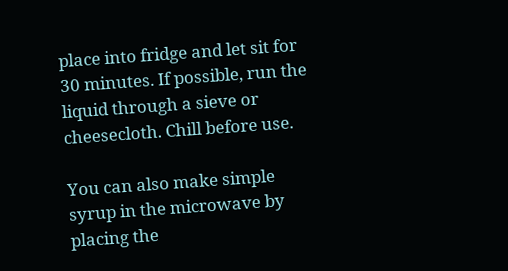place into fridge and let sit for 30 minutes. If possible, run the liquid through a sieve or cheesecloth. Chill before use.

You can also make simple syrup in the microwave by placing the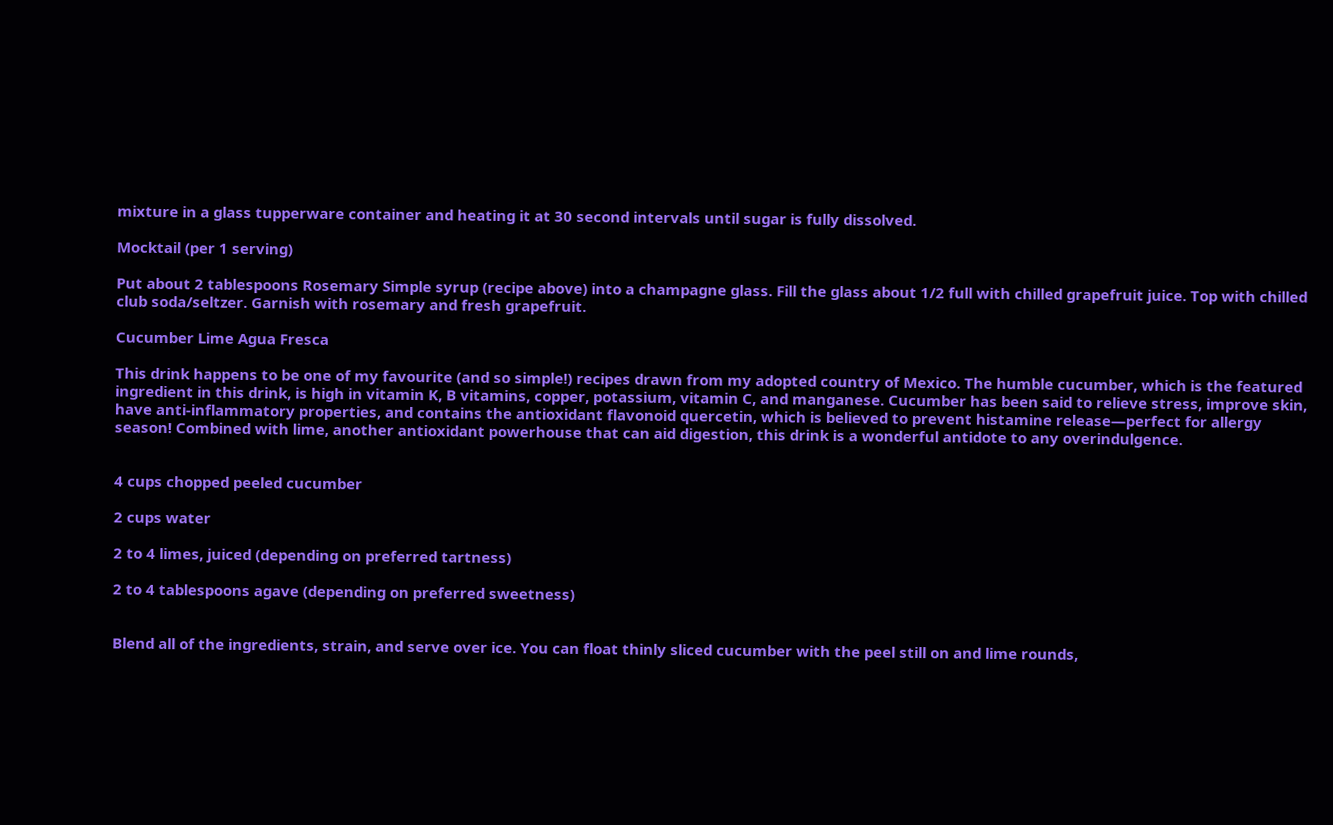mixture in a glass tupperware container and heating it at 30 second intervals until sugar is fully dissolved.

Mocktail (per 1 serving)

Put about 2 tablespoons Rosemary Simple syrup (recipe above) into a champagne glass. Fill the glass about 1/2 full with chilled grapefruit juice. Top with chilled club soda/seltzer. Garnish with rosemary and fresh grapefruit.

Cucumber Lime Agua Fresca

This drink happens to be one of my favourite (and so simple!) recipes drawn from my adopted country of Mexico. The humble cucumber, which is the featured ingredient in this drink, is high in vitamin K, B vitamins, copper, potassium, vitamin C, and manganese. Cucumber has been said to relieve stress, improve skin, have anti-inflammatory properties, and contains the antioxidant flavonoid quercetin, which is believed to prevent histamine release—perfect for allergy season! Combined with lime, another antioxidant powerhouse that can aid digestion, this drink is a wonderful antidote to any overindulgence.


4 cups chopped peeled cucumber

2 cups water

2 to 4 limes, juiced (depending on preferred tartness)

2 to 4 tablespoons agave (depending on preferred sweetness)


Blend all of the ingredients, strain, and serve over ice. You can float thinly sliced cucumber with the peel still on and lime rounds,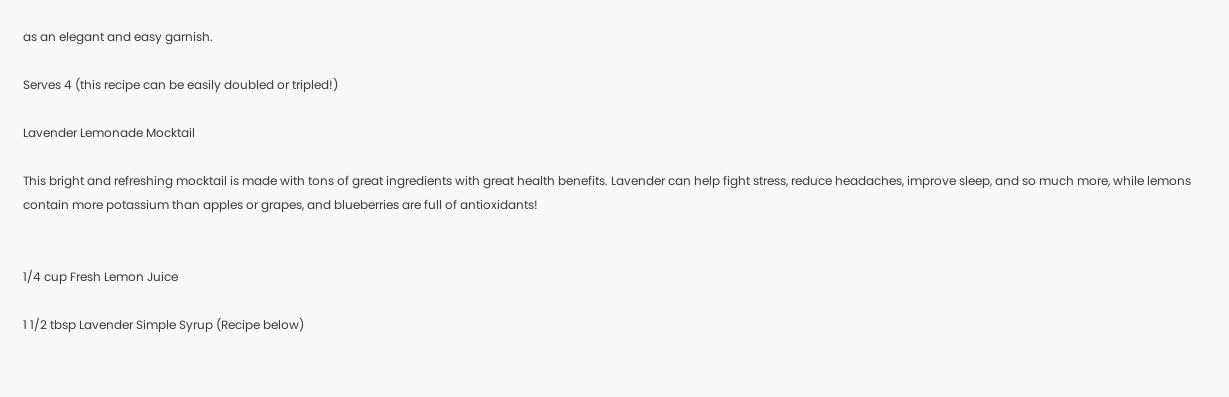as an elegant and easy garnish.

Serves 4 (this recipe can be easily doubled or tripled!)

Lavender Lemonade Mocktail

This bright and refreshing mocktail is made with tons of great ingredients with great health benefits. Lavender can help fight stress, reduce headaches, improve sleep, and so much more, while lemons contain more potassium than apples or grapes, and blueberries are full of antioxidants!


1/4 cup Fresh Lemon Juice

1 1/2 tbsp Lavender Simple Syrup (Recipe below)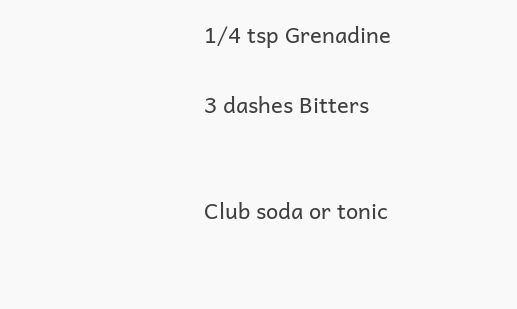1/4 tsp Grenadine

3 dashes Bitters


Club soda or tonic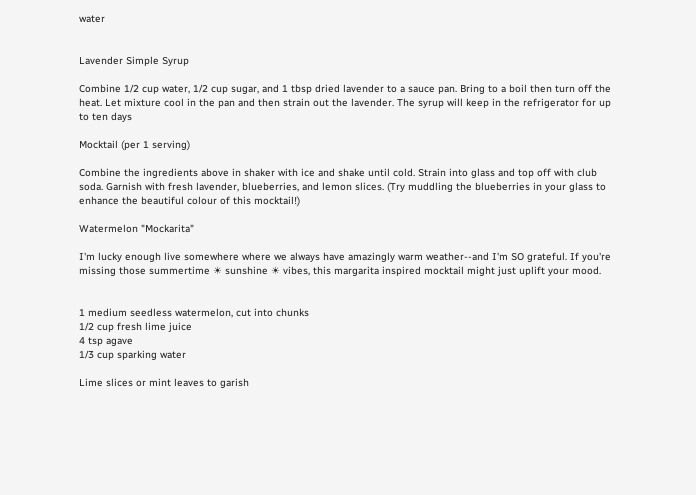water


Lavender Simple Syrup

Combine 1/2 cup water, 1/2 cup sugar, and 1 tbsp dried lavender to a sauce pan. Bring to a boil then turn off the heat. Let mixture cool in the pan and then strain out the lavender. The syrup will keep in the refrigerator for up to ten days

Mocktail (per 1 serving)

Combine the ingredients above in shaker with ice and shake until cold. Strain into glass and top off with club soda. Garnish with fresh lavender, blueberries, and lemon slices. (Try muddling the blueberries in your glass to enhance the beautiful colour of this mocktail!)

Watermelon "Mockarita"

I'm lucky enough live somewhere where we always have amazingly warm weather--and I'm SO grateful. If you're missing those summertime ☀ sunshine ☀ vibes, this margarita inspired mocktail might just uplift your mood.


1 medium seedless watermelon, cut into chunks
1/2 cup fresh lime juice
4 tsp agave
1/3 cup sparking water

Lime slices or mint leaves to garish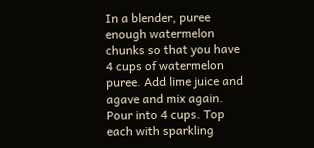In a blender, puree enough watermelon chunks so that you have 4 cups of watermelon puree. Add lime juice and agave and mix again. Pour into 4 cups. Top each with sparkling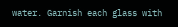water. Garnish each glass with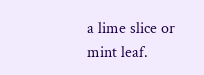a lime slice or mint leaf.